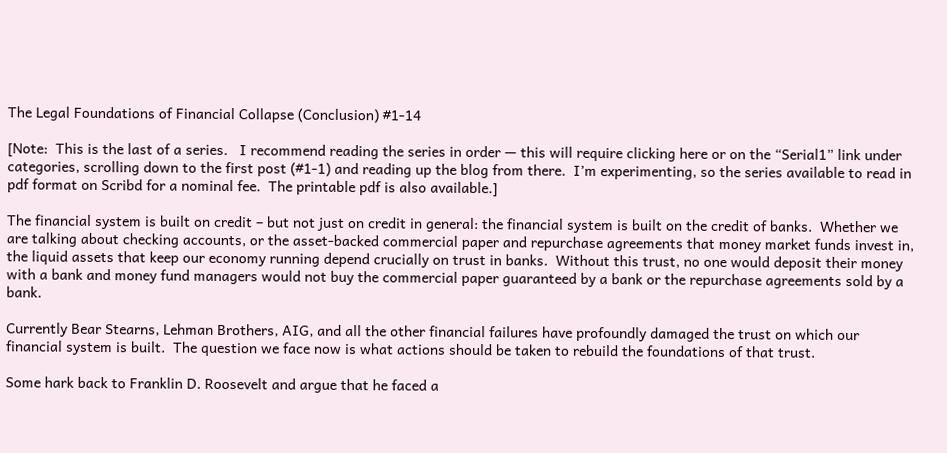The Legal Foundations of Financial Collapse (Conclusion) #1-14

[Note:  This is the last of a series.   I recommend reading the series in order — this will require clicking here or on the “Serial1” link under categories, scrolling down to the first post (#1-1) and reading up the blog from there.  I’m experimenting, so the series available to read in pdf format on Scribd for a nominal fee.  The printable pdf is also available.]

The financial system is built on credit – but not just on credit in general: the financial system is built on the credit of banks.  Whether we are talking about checking accounts, or the asset-backed commercial paper and repurchase agreements that money market funds invest in, the liquid assets that keep our economy running depend crucially on trust in banks.  Without this trust, no one would deposit their money with a bank and money fund managers would not buy the commercial paper guaranteed by a bank or the repurchase agreements sold by a bank.

Currently Bear Stearns, Lehman Brothers, AIG, and all the other financial failures have profoundly damaged the trust on which our financial system is built.  The question we face now is what actions should be taken to rebuild the foundations of that trust.

Some hark back to Franklin D. Roosevelt and argue that he faced a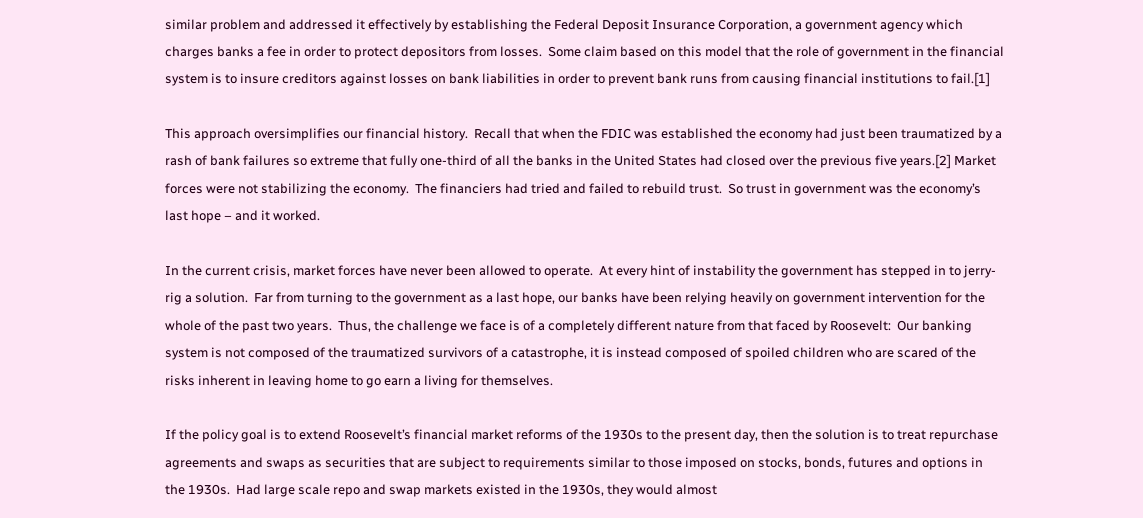similar problem and addressed it effectively by establishing the Federal Deposit Insurance Corporation, a government agency which charges banks a fee in order to protect depositors from losses.  Some claim based on this model that the role of government in the financial system is to insure creditors against losses on bank liabilities in order to prevent bank runs from causing financial institutions to fail.[1]

This approach oversimplifies our financial history.  Recall that when the FDIC was established the economy had just been traumatized by a rash of bank failures so extreme that fully one-third of all the banks in the United States had closed over the previous five years.[2] Market forces were not stabilizing the economy.  The financiers had tried and failed to rebuild trust.  So trust in government was the economy’s last hope – and it worked.

In the current crisis, market forces have never been allowed to operate.  At every hint of instability the government has stepped in to jerry-rig a solution.  Far from turning to the government as a last hope, our banks have been relying heavily on government intervention for the whole of the past two years.  Thus, the challenge we face is of a completely different nature from that faced by Roosevelt:  Our banking system is not composed of the traumatized survivors of a catastrophe, it is instead composed of spoiled children who are scared of the risks inherent in leaving home to go earn a living for themselves.

If the policy goal is to extend Roosevelt’s financial market reforms of the 1930s to the present day, then the solution is to treat repurchase agreements and swaps as securities that are subject to requirements similar to those imposed on stocks, bonds, futures and options in the 1930s.  Had large scale repo and swap markets existed in the 1930s, they would almost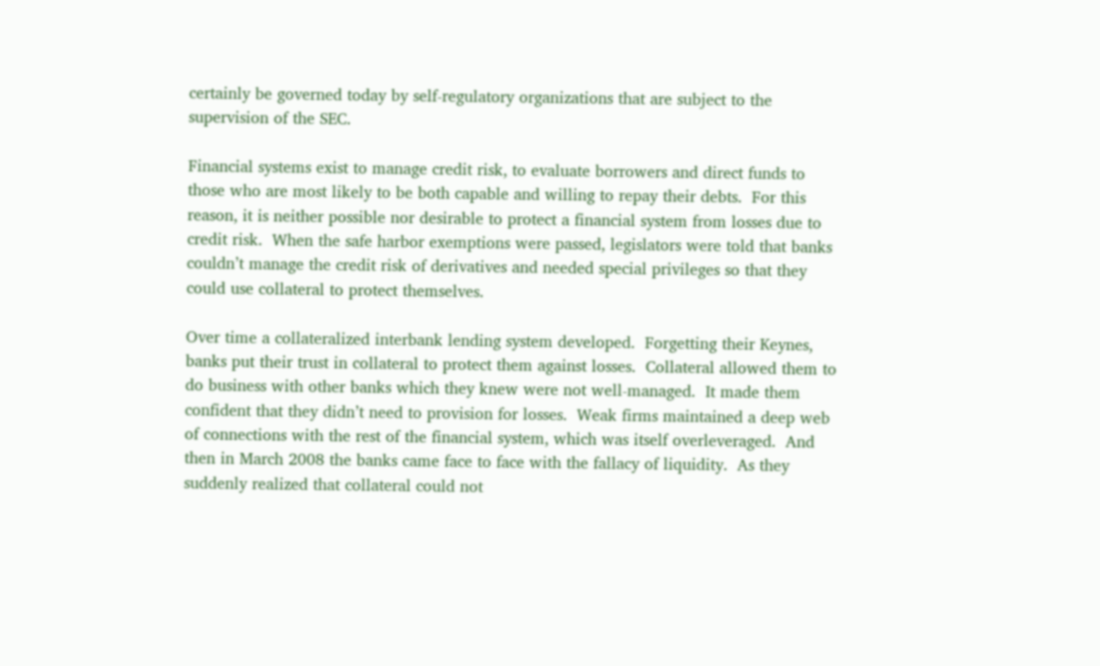certainly be governed today by self-regulatory organizations that are subject to the supervision of the SEC.

Financial systems exist to manage credit risk, to evaluate borrowers and direct funds to those who are most likely to be both capable and willing to repay their debts.  For this reason, it is neither possible nor desirable to protect a financial system from losses due to credit risk.  When the safe harbor exemptions were passed, legislators were told that banks couldn’t manage the credit risk of derivatives and needed special privileges so that they could use collateral to protect themselves.

Over time a collateralized interbank lending system developed.  Forgetting their Keynes, banks put their trust in collateral to protect them against losses.  Collateral allowed them to do business with other banks which they knew were not well-managed.  It made them confident that they didn’t need to provision for losses.  Weak firms maintained a deep web of connections with the rest of the financial system, which was itself overleveraged.  And then in March 2008 the banks came face to face with the fallacy of liquidity.  As they suddenly realized that collateral could not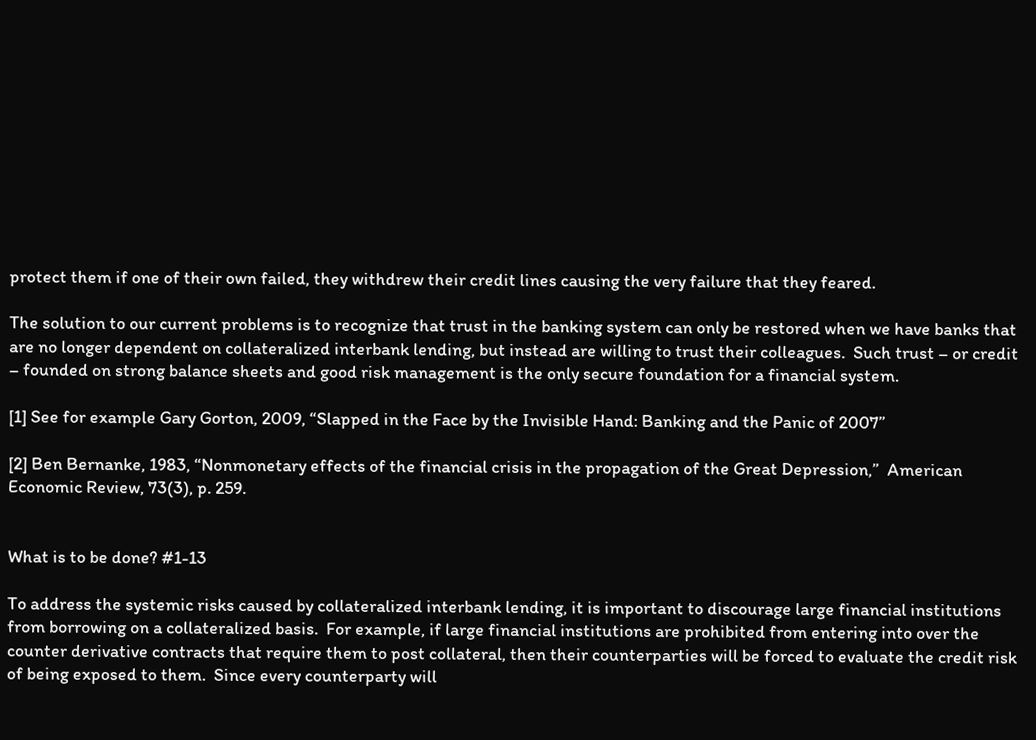protect them if one of their own failed, they withdrew their credit lines causing the very failure that they feared.

The solution to our current problems is to recognize that trust in the banking system can only be restored when we have banks that are no longer dependent on collateralized interbank lending, but instead are willing to trust their colleagues.  Such trust – or credit – founded on strong balance sheets and good risk management is the only secure foundation for a financial system.

[1] See for example Gary Gorton, 2009, “Slapped in the Face by the Invisible Hand: Banking and the Panic of 2007”

[2] Ben Bernanke, 1983, “Nonmonetary effects of the financial crisis in the propagation of the Great Depression,”  American Economic Review, 73(3), p. 259.


What is to be done? #1-13

To address the systemic risks caused by collateralized interbank lending, it is important to discourage large financial institutions from borrowing on a collateralized basis.  For example, if large financial institutions are prohibited from entering into over the counter derivative contracts that require them to post collateral, then their counterparties will be forced to evaluate the credit risk of being exposed to them.  Since every counterparty will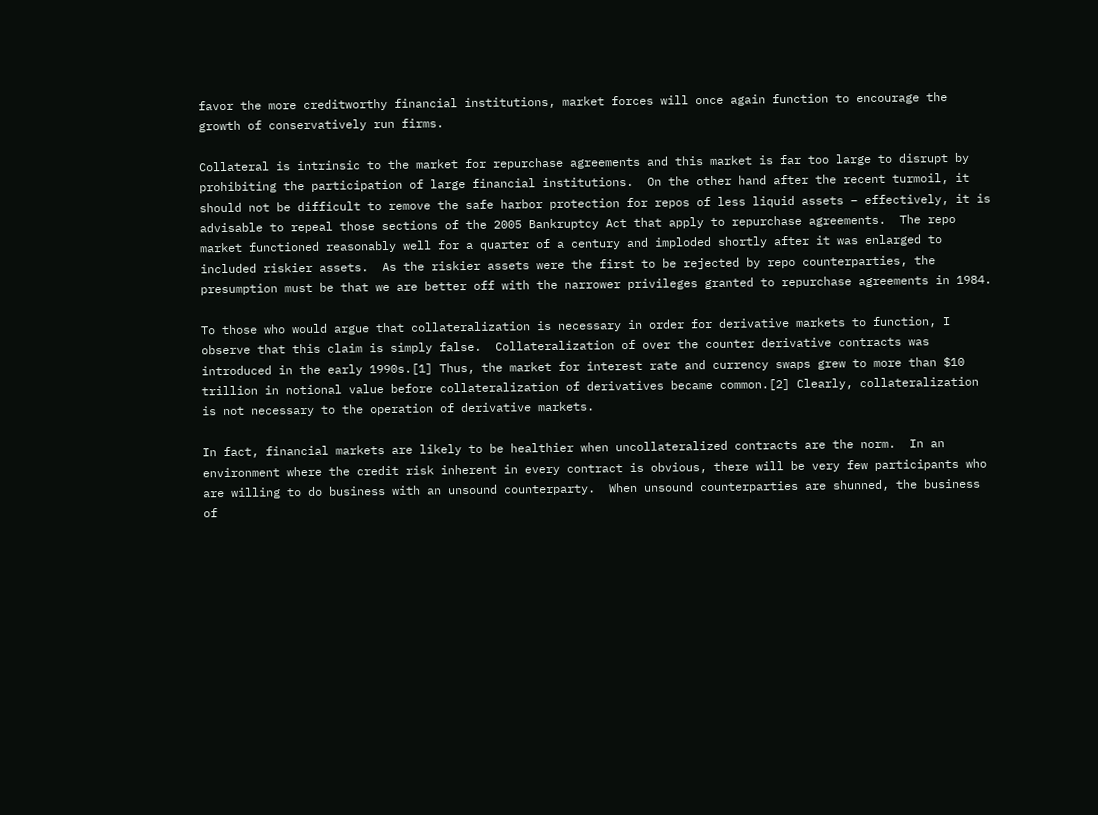favor the more creditworthy financial institutions, market forces will once again function to encourage the growth of conservatively run firms.

Collateral is intrinsic to the market for repurchase agreements and this market is far too large to disrupt by prohibiting the participation of large financial institutions.  On the other hand after the recent turmoil, it should not be difficult to remove the safe harbor protection for repos of less liquid assets – effectively, it is advisable to repeal those sections of the 2005 Bankruptcy Act that apply to repurchase agreements.  The repo market functioned reasonably well for a quarter of a century and imploded shortly after it was enlarged to included riskier assets.  As the riskier assets were the first to be rejected by repo counterparties, the presumption must be that we are better off with the narrower privileges granted to repurchase agreements in 1984.

To those who would argue that collateralization is necessary in order for derivative markets to function, I observe that this claim is simply false.  Collateralization of over the counter derivative contracts was introduced in the early 1990s.[1] Thus, the market for interest rate and currency swaps grew to more than $10 trillion in notional value before collateralization of derivatives became common.[2] Clearly, collateralization is not necessary to the operation of derivative markets.

In fact, financial markets are likely to be healthier when uncollateralized contracts are the norm.  In an environment where the credit risk inherent in every contract is obvious, there will be very few participants who are willing to do business with an unsound counterparty.  When unsound counterparties are shunned, the business of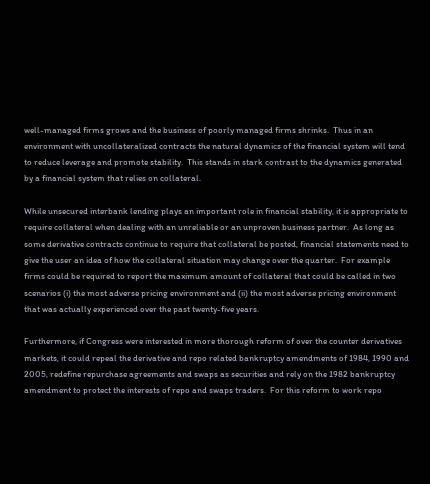well-managed firms grows and the business of poorly managed firms shrinks.  Thus in an environment with uncollateralized contracts the natural dynamics of the financial system will tend to reduce leverage and promote stability.  This stands in stark contrast to the dynamics generated by a financial system that relies on collateral.

While unsecured interbank lending plays an important role in financial stability, it is appropriate to require collateral when dealing with an unreliable or an unproven business partner.  As long as some derivative contracts continue to require that collateral be posted, financial statements need to give the user an idea of how the collateral situation may change over the quarter.  For example firms could be required to report the maximum amount of collateral that could be called in two scenarios (i) the most adverse pricing environment and (ii) the most adverse pricing environment that was actually experienced over the past twenty-five years.

Furthermore, if Congress were interested in more thorough reform of over the counter derivatives markets, it could repeal the derivative and repo related bankruptcy amendments of 1984, 1990 and 2005, redefine repurchase agreements and swaps as securities and rely on the 1982 bankruptcy amendment to protect the interests of repo and swaps traders.  For this reform to work repo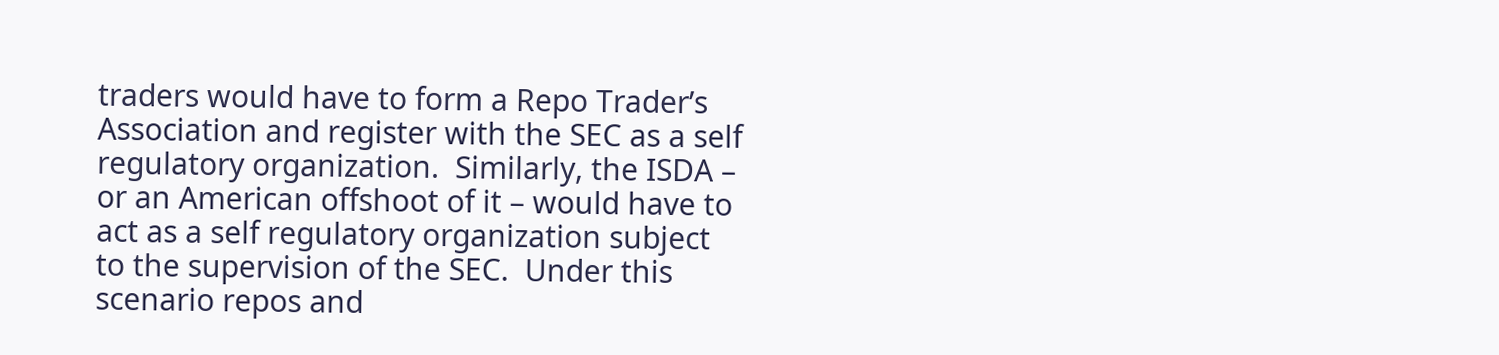traders would have to form a Repo Trader’s Association and register with the SEC as a self regulatory organization.  Similarly, the ISDA – or an American offshoot of it – would have to act as a self regulatory organization subject to the supervision of the SEC.  Under this scenario repos and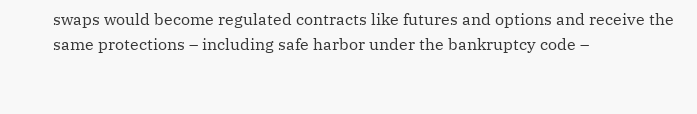swaps would become regulated contracts like futures and options and receive the same protections – including safe harbor under the bankruptcy code –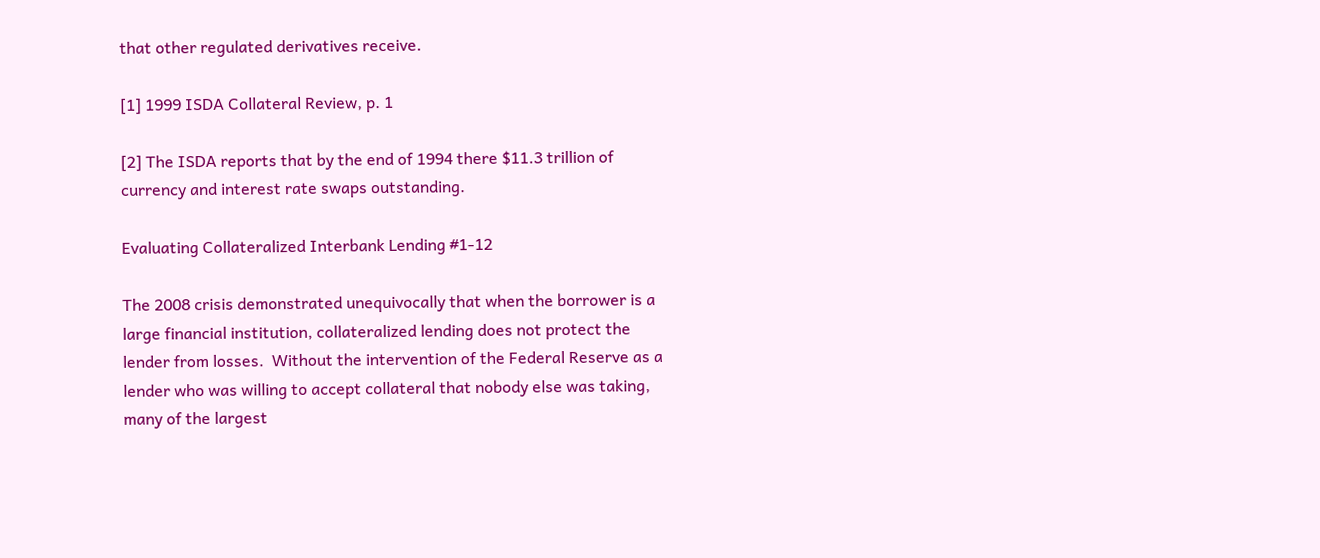that other regulated derivatives receive.

[1] 1999 ISDA Collateral Review, p. 1

[2] The ISDA reports that by the end of 1994 there $11.3 trillion of currency and interest rate swaps outstanding.

Evaluating Collateralized Interbank Lending #1-12

The 2008 crisis demonstrated unequivocally that when the borrower is a large financial institution, collateralized lending does not protect the lender from losses.  Without the intervention of the Federal Reserve as a lender who was willing to accept collateral that nobody else was taking, many of the largest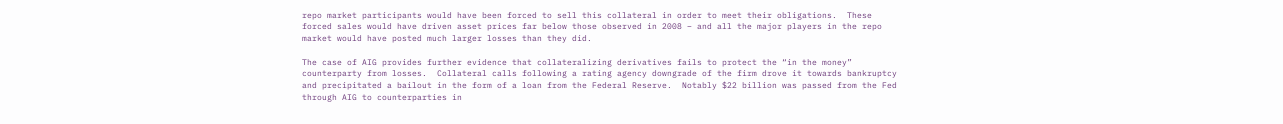repo market participants would have been forced to sell this collateral in order to meet their obligations.  These forced sales would have driven asset prices far below those observed in 2008 – and all the major players in the repo market would have posted much larger losses than they did.

The case of AIG provides further evidence that collateralizing derivatives fails to protect the “in the money” counterparty from losses.  Collateral calls following a rating agency downgrade of the firm drove it towards bankruptcy and precipitated a bailout in the form of a loan from the Federal Reserve.  Notably $22 billion was passed from the Fed through AIG to counterparties in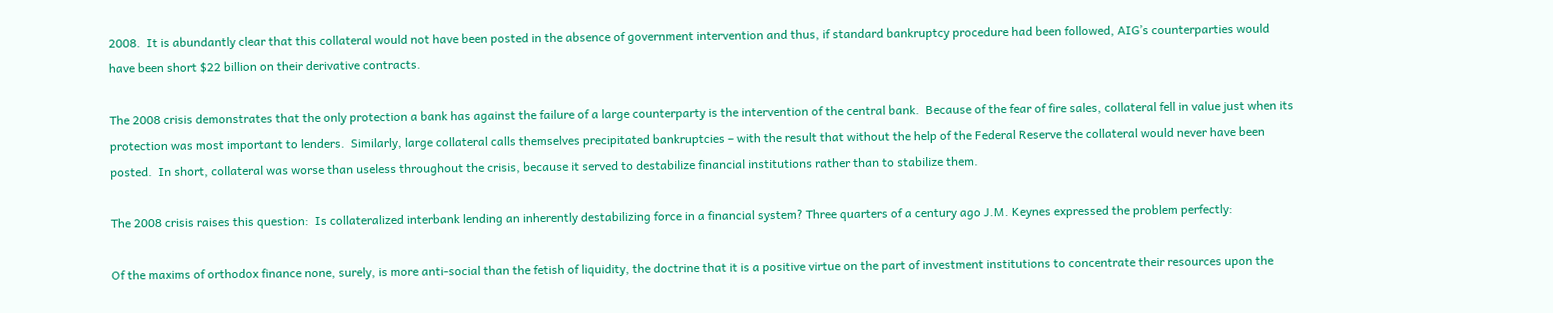2008.  It is abundantly clear that this collateral would not have been posted in the absence of government intervention and thus, if standard bankruptcy procedure had been followed, AIG’s counterparties would have been short $22 billion on their derivative contracts.

The 2008 crisis demonstrates that the only protection a bank has against the failure of a large counterparty is the intervention of the central bank.  Because of the fear of fire sales, collateral fell in value just when its protection was most important to lenders.  Similarly, large collateral calls themselves precipitated bankruptcies – with the result that without the help of the Federal Reserve the collateral would never have been posted.  In short, collateral was worse than useless throughout the crisis, because it served to destabilize financial institutions rather than to stabilize them.

The 2008 crisis raises this question:  Is collateralized interbank lending an inherently destabilizing force in a financial system? Three quarters of a century ago J.M. Keynes expressed the problem perfectly:

Of the maxims of orthodox finance none, surely, is more anti-social than the fetish of liquidity, the doctrine that it is a positive virtue on the part of investment institutions to concentrate their resources upon the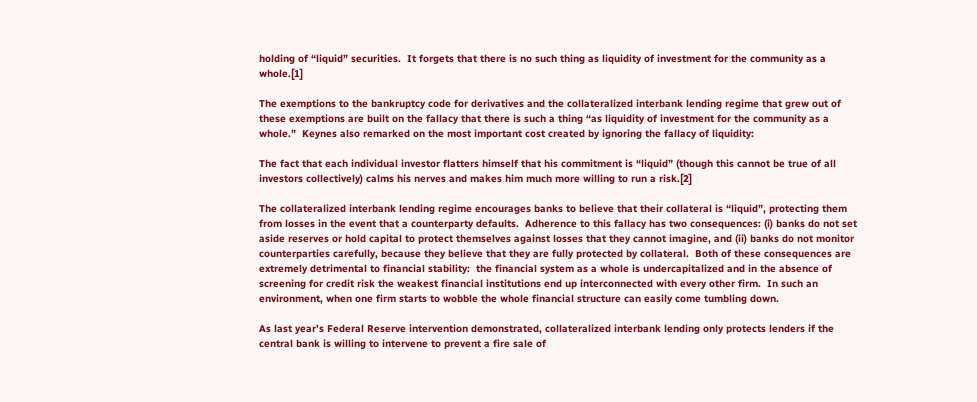holding of “liquid” securities.  It forgets that there is no such thing as liquidity of investment for the community as a whole.[1]

The exemptions to the bankruptcy code for derivatives and the collateralized interbank lending regime that grew out of these exemptions are built on the fallacy that there is such a thing “as liquidity of investment for the community as a whole.”  Keynes also remarked on the most important cost created by ignoring the fallacy of liquidity:

The fact that each individual investor flatters himself that his commitment is “liquid” (though this cannot be true of all investors collectively) calms his nerves and makes him much more willing to run a risk.[2]

The collateralized interbank lending regime encourages banks to believe that their collateral is “liquid”, protecting them from losses in the event that a counterparty defaults.  Adherence to this fallacy has two consequences: (i) banks do not set aside reserves or hold capital to protect themselves against losses that they cannot imagine, and (ii) banks do not monitor counterparties carefully, because they believe that they are fully protected by collateral.  Both of these consequences are extremely detrimental to financial stability:  the financial system as a whole is undercapitalized and in the absence of screening for credit risk the weakest financial institutions end up interconnected with every other firm.  In such an environment, when one firm starts to wobble the whole financial structure can easily come tumbling down.

As last year’s Federal Reserve intervention demonstrated, collateralized interbank lending only protects lenders if the central bank is willing to intervene to prevent a fire sale of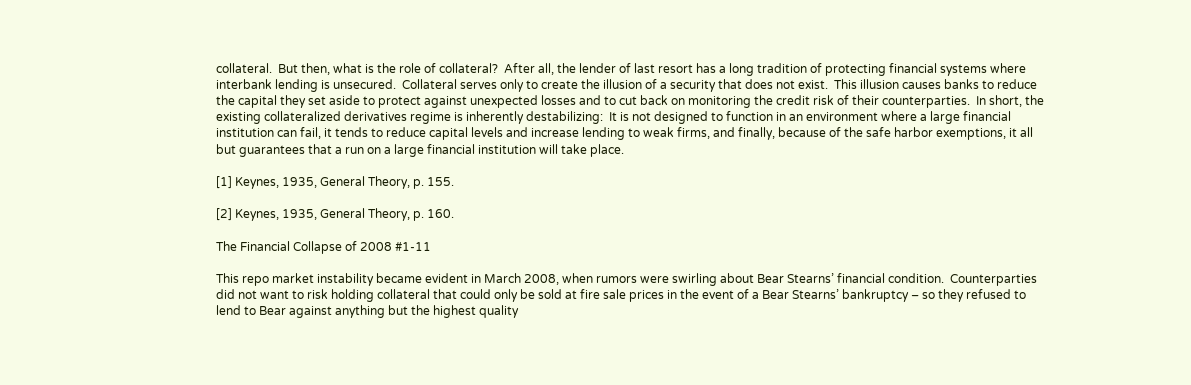collateral.  But then, what is the role of collateral?  After all, the lender of last resort has a long tradition of protecting financial systems where interbank lending is unsecured.  Collateral serves only to create the illusion of a security that does not exist.  This illusion causes banks to reduce the capital they set aside to protect against unexpected losses and to cut back on monitoring the credit risk of their counterparties.  In short, the existing collateralized derivatives regime is inherently destabilizing:  It is not designed to function in an environment where a large financial institution can fail, it tends to reduce capital levels and increase lending to weak firms, and finally, because of the safe harbor exemptions, it all but guarantees that a run on a large financial institution will take place.

[1] Keynes, 1935, General Theory, p. 155.

[2] Keynes, 1935, General Theory, p. 160.

The Financial Collapse of 2008 #1-11

This repo market instability became evident in March 2008, when rumors were swirling about Bear Stearns’ financial condition.  Counterparties did not want to risk holding collateral that could only be sold at fire sale prices in the event of a Bear Stearns’ bankruptcy – so they refused to lend to Bear against anything but the highest quality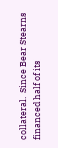collateral.  Since Bear Stearns financed half of its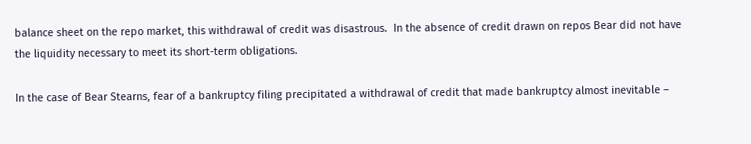balance sheet on the repo market, this withdrawal of credit was disastrous.  In the absence of credit drawn on repos Bear did not have the liquidity necessary to meet its short-term obligations.

In the case of Bear Stearns, fear of a bankruptcy filing precipitated a withdrawal of credit that made bankruptcy almost inevitable –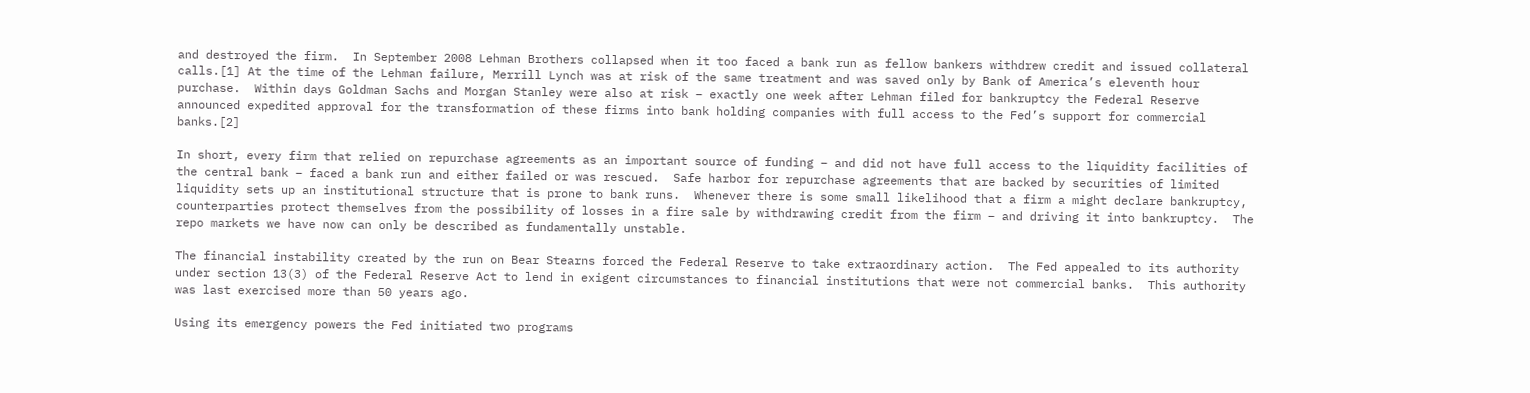and destroyed the firm.  In September 2008 Lehman Brothers collapsed when it too faced a bank run as fellow bankers withdrew credit and issued collateral calls.[1] At the time of the Lehman failure, Merrill Lynch was at risk of the same treatment and was saved only by Bank of America’s eleventh hour purchase.  Within days Goldman Sachs and Morgan Stanley were also at risk – exactly one week after Lehman filed for bankruptcy the Federal Reserve announced expedited approval for the transformation of these firms into bank holding companies with full access to the Fed’s support for commercial banks.[2]

In short, every firm that relied on repurchase agreements as an important source of funding – and did not have full access to the liquidity facilities of the central bank – faced a bank run and either failed or was rescued.  Safe harbor for repurchase agreements that are backed by securities of limited liquidity sets up an institutional structure that is prone to bank runs.  Whenever there is some small likelihood that a firm a might declare bankruptcy, counterparties protect themselves from the possibility of losses in a fire sale by withdrawing credit from the firm – and driving it into bankruptcy.  The repo markets we have now can only be described as fundamentally unstable.

The financial instability created by the run on Bear Stearns forced the Federal Reserve to take extraordinary action.  The Fed appealed to its authority under section 13(3) of the Federal Reserve Act to lend in exigent circumstances to financial institutions that were not commercial banks.  This authority was last exercised more than 50 years ago.

Using its emergency powers the Fed initiated two programs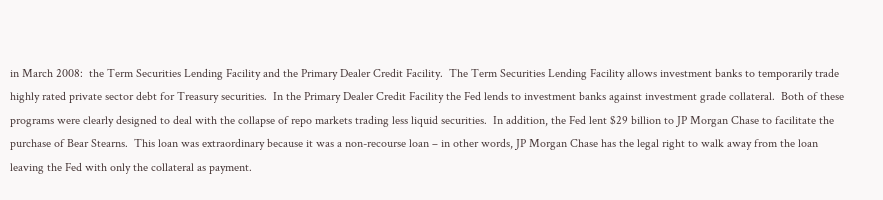in March 2008:  the Term Securities Lending Facility and the Primary Dealer Credit Facility.  The Term Securities Lending Facility allows investment banks to temporarily trade highly rated private sector debt for Treasury securities.  In the Primary Dealer Credit Facility the Fed lends to investment banks against investment grade collateral.  Both of these programs were clearly designed to deal with the collapse of repo markets trading less liquid securities.  In addition, the Fed lent $29 billion to JP Morgan Chase to facilitate the purchase of Bear Stearns.  This loan was extraordinary because it was a non-recourse loan – in other words, JP Morgan Chase has the legal right to walk away from the loan leaving the Fed with only the collateral as payment.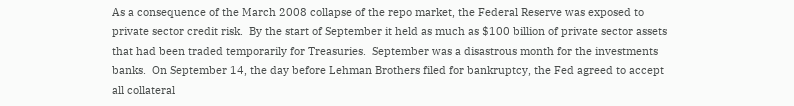As a consequence of the March 2008 collapse of the repo market, the Federal Reserve was exposed to private sector credit risk.  By the start of September it held as much as $100 billion of private sector assets that had been traded temporarily for Treasuries.  September was a disastrous month for the investments banks.  On September 14, the day before Lehman Brothers filed for bankruptcy, the Fed agreed to accept all collateral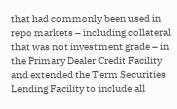that had commonly been used in repo markets – including collateral that was not investment grade – in the Primary Dealer Credit Facility and extended the Term Securities Lending Facility to include all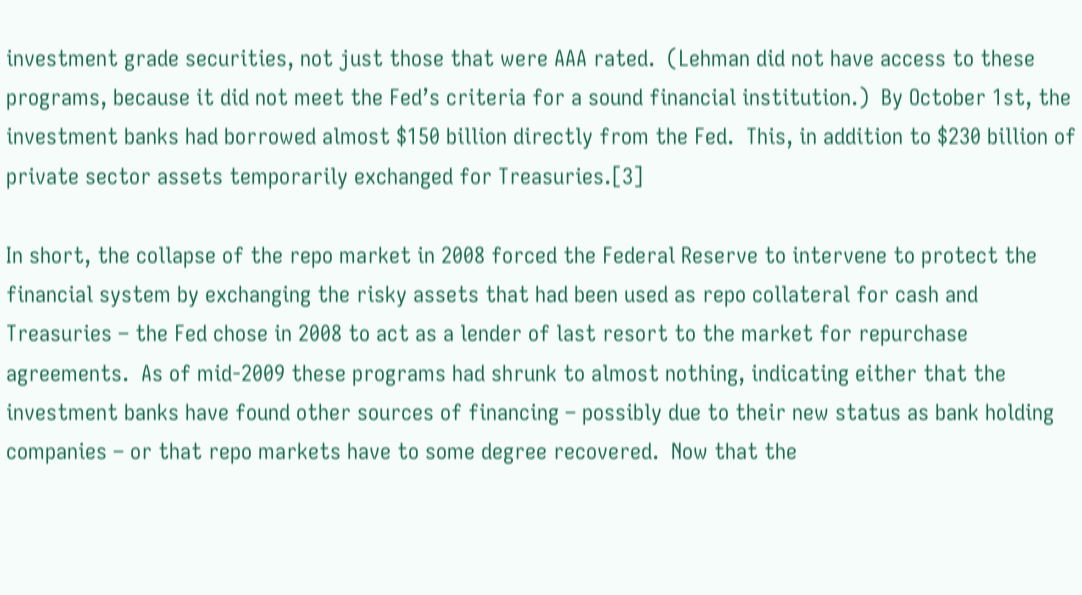investment grade securities, not just those that were AAA rated.  (Lehman did not have access to these programs, because it did not meet the Fed’s criteria for a sound financial institution.)  By October 1st, the investment banks had borrowed almost $150 billion directly from the Fed.  This, in addition to $230 billion of private sector assets temporarily exchanged for Treasuries.[3]

In short, the collapse of the repo market in 2008 forced the Federal Reserve to intervene to protect the financial system by exchanging the risky assets that had been used as repo collateral for cash and Treasuries – the Fed chose in 2008 to act as a lender of last resort to the market for repurchase agreements.  As of mid-2009 these programs had shrunk to almost nothing, indicating either that the investment banks have found other sources of financing – possibly due to their new status as bank holding companies – or that repo markets have to some degree recovered.  Now that the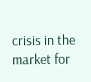crisis in the market for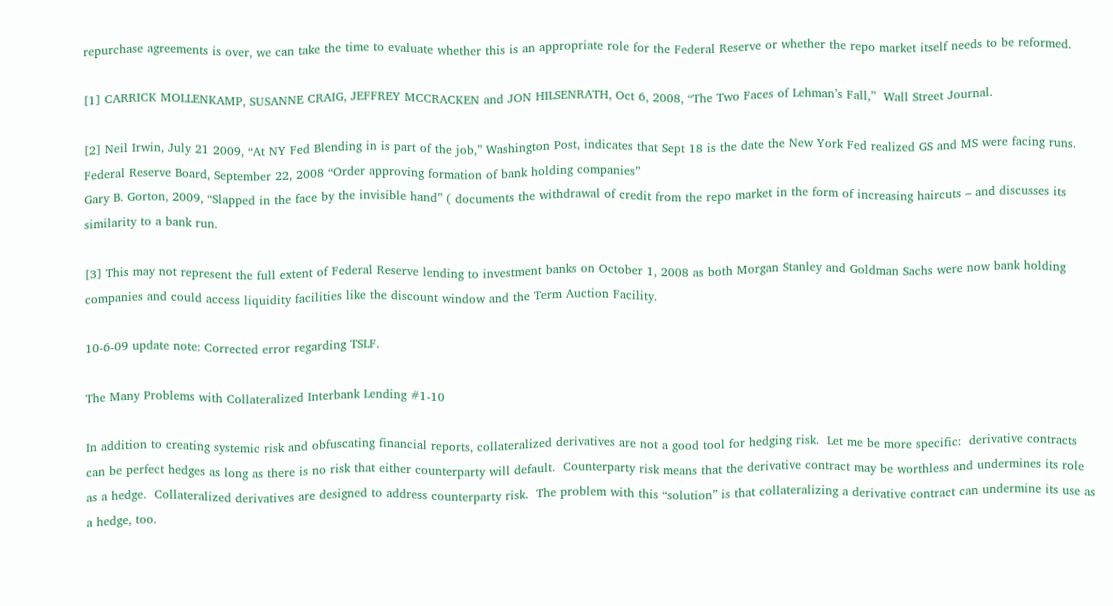repurchase agreements is over, we can take the time to evaluate whether this is an appropriate role for the Federal Reserve or whether the repo market itself needs to be reformed.

[1] CARRICK MOLLENKAMP, SUSANNE CRAIG, JEFFREY MCCRACKEN and JON HILSENRATH, Oct 6, 2008, “The Two Faces of Lehman’s Fall,”  Wall Street Journal.

[2] Neil Irwin, July 21 2009, “At NY Fed Blending in is part of the job,” Washington Post, indicates that Sept 18 is the date the New York Fed realized GS and MS were facing runs.  Federal Reserve Board, September 22, 2008 “Order approving formation of bank holding companies”
Gary B. Gorton, 2009, “Slapped in the face by the invisible hand” ( documents the withdrawal of credit from the repo market in the form of increasing haircuts – and discusses its similarity to a bank run.

[3] This may not represent the full extent of Federal Reserve lending to investment banks on October 1, 2008 as both Morgan Stanley and Goldman Sachs were now bank holding companies and could access liquidity facilities like the discount window and the Term Auction Facility.

10-6-09 update note: Corrected error regarding TSLF.

The Many Problems with Collateralized Interbank Lending #1-10

In addition to creating systemic risk and obfuscating financial reports, collateralized derivatives are not a good tool for hedging risk.  Let me be more specific:  derivative contracts can be perfect hedges as long as there is no risk that either counterparty will default.  Counterparty risk means that the derivative contract may be worthless and undermines its role as a hedge.  Collateralized derivatives are designed to address counterparty risk.  The problem with this “solution” is that collateralizing a derivative contract can undermine its use as a hedge, too.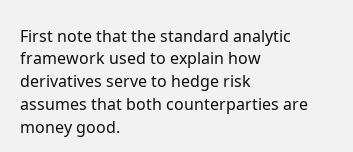First note that the standard analytic framework used to explain how derivatives serve to hedge risk assumes that both counterparties are money good.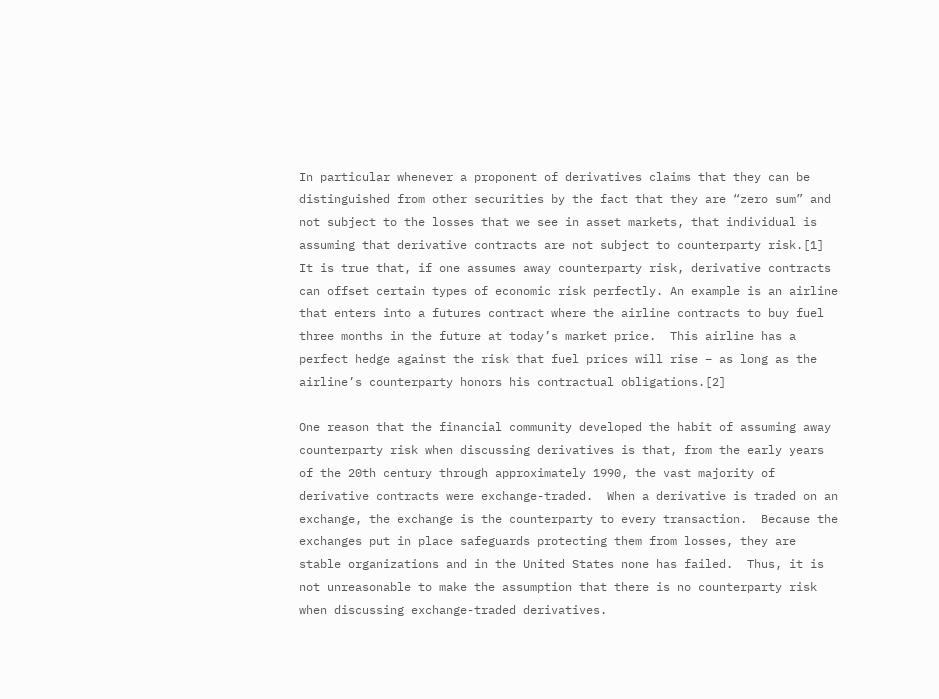In particular whenever a proponent of derivatives claims that they can be distinguished from other securities by the fact that they are “zero sum” and not subject to the losses that we see in asset markets, that individual is assuming that derivative contracts are not subject to counterparty risk.[1] It is true that, if one assumes away counterparty risk, derivative contracts can offset certain types of economic risk perfectly. An example is an airline that enters into a futures contract where the airline contracts to buy fuel three months in the future at today’s market price.  This airline has a perfect hedge against the risk that fuel prices will rise – as long as the airline’s counterparty honors his contractual obligations.[2]

One reason that the financial community developed the habit of assuming away counterparty risk when discussing derivatives is that, from the early years of the 20th century through approximately 1990, the vast majority of derivative contracts were exchange-traded.  When a derivative is traded on an exchange, the exchange is the counterparty to every transaction.  Because the exchanges put in place safeguards protecting them from losses, they are stable organizations and in the United States none has failed.  Thus, it is not unreasonable to make the assumption that there is no counterparty risk when discussing exchange-traded derivatives.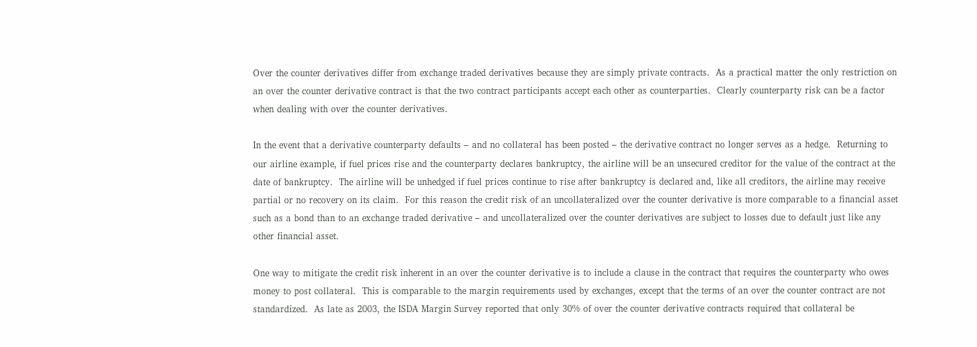Over the counter derivatives differ from exchange traded derivatives because they are simply private contracts.  As a practical matter the only restriction on an over the counter derivative contract is that the two contract participants accept each other as counterparties.  Clearly counterparty risk can be a factor when dealing with over the counter derivatives.

In the event that a derivative counterparty defaults – and no collateral has been posted – the derivative contract no longer serves as a hedge.  Returning to our airline example, if fuel prices rise and the counterparty declares bankruptcy, the airline will be an unsecured creditor for the value of the contract at the date of bankruptcy.  The airline will be unhedged if fuel prices continue to rise after bankruptcy is declared and, like all creditors, the airline may receive partial or no recovery on its claim.  For this reason the credit risk of an uncollateralized over the counter derivative is more comparable to a financial asset such as a bond than to an exchange traded derivative – and uncollateralized over the counter derivatives are subject to losses due to default just like any other financial asset.

One way to mitigate the credit risk inherent in an over the counter derivative is to include a clause in the contract that requires the counterparty who owes money to post collateral.  This is comparable to the margin requirements used by exchanges, except that the terms of an over the counter contract are not standardized.  As late as 2003, the ISDA Margin Survey reported that only 30% of over the counter derivative contracts required that collateral be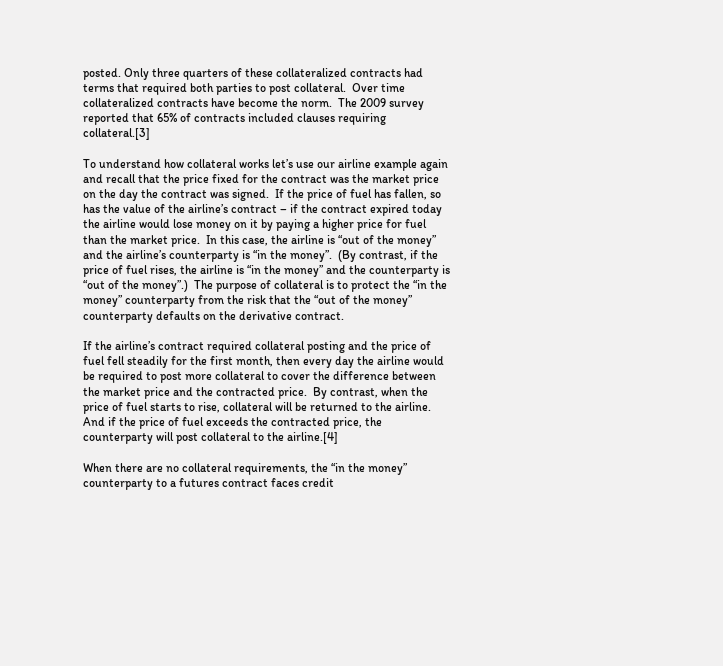posted. Only three quarters of these collateralized contracts had terms that required both parties to post collateral.  Over time collateralized contracts have become the norm.  The 2009 survey reported that 65% of contracts included clauses requiring collateral.[3]

To understand how collateral works let’s use our airline example again and recall that the price fixed for the contract was the market price on the day the contract was signed.  If the price of fuel has fallen, so has the value of the airline’s contract – if the contract expired today the airline would lose money on it by paying a higher price for fuel than the market price.  In this case, the airline is “out of the money” and the airline’s counterparty is “in the money”.  (By contrast, if the price of fuel rises, the airline is “in the money” and the counterparty is “out of the money”.)  The purpose of collateral is to protect the “in the money” counterparty from the risk that the “out of the money” counterparty defaults on the derivative contract.

If the airline’s contract required collateral posting and the price of fuel fell steadily for the first month, then every day the airline would be required to post more collateral to cover the difference between the market price and the contracted price.  By contrast, when the price of fuel starts to rise, collateral will be returned to the airline.  And if the price of fuel exceeds the contracted price, the counterparty will post collateral to the airline.[4]

When there are no collateral requirements, the “in the money” counterparty to a futures contract faces credit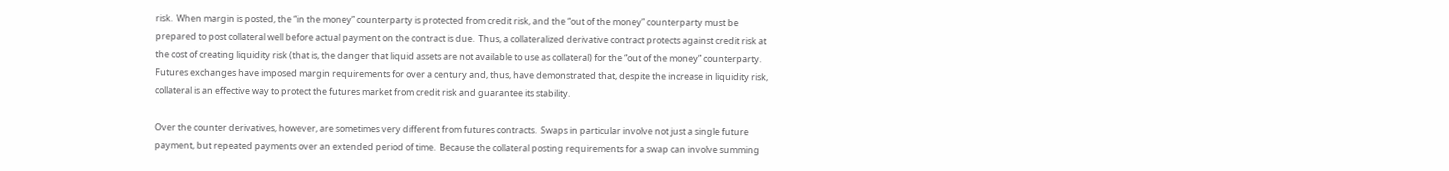risk.  When margin is posted, the “in the money” counterparty is protected from credit risk, and the “out of the money” counterparty must be prepared to post collateral well before actual payment on the contract is due.  Thus, a collateralized derivative contract protects against credit risk at the cost of creating liquidity risk (that is, the danger that liquid assets are not available to use as collateral) for the “out of the money” counterparty.  Futures exchanges have imposed margin requirements for over a century and, thus, have demonstrated that, despite the increase in liquidity risk, collateral is an effective way to protect the futures market from credit risk and guarantee its stability.

Over the counter derivatives, however, are sometimes very different from futures contracts.  Swaps in particular involve not just a single future payment, but repeated payments over an extended period of time.  Because the collateral posting requirements for a swap can involve summing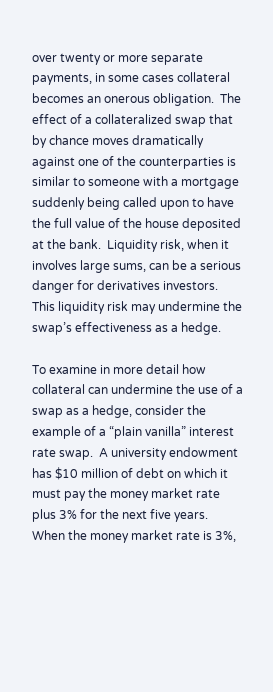over twenty or more separate payments, in some cases collateral becomes an onerous obligation.  The effect of a collateralized swap that by chance moves dramatically against one of the counterparties is similar to someone with a mortgage suddenly being called upon to have the full value of the house deposited at the bank.  Liquidity risk, when it involves large sums, can be a serious danger for derivatives investors.  This liquidity risk may undermine the swap’s effectiveness as a hedge.

To examine in more detail how collateral can undermine the use of a swap as a hedge, consider the example of a “plain vanilla” interest rate swap.  A university endowment has $10 million of debt on which it must pay the money market rate plus 3% for the next five years.  When the money market rate is 3%,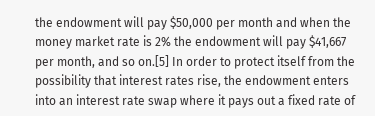the endowment will pay $50,000 per month and when the money market rate is 2% the endowment will pay $41,667 per month, and so on.[5] In order to protect itself from the possibility that interest rates rise, the endowment enters into an interest rate swap where it pays out a fixed rate of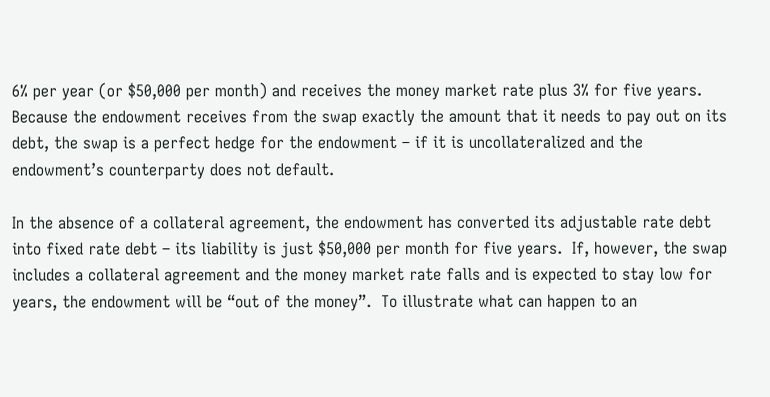6% per year (or $50,000 per month) and receives the money market rate plus 3% for five years.  Because the endowment receives from the swap exactly the amount that it needs to pay out on its debt, the swap is a perfect hedge for the endowment – if it is uncollateralized and the endowment’s counterparty does not default.

In the absence of a collateral agreement, the endowment has converted its adjustable rate debt into fixed rate debt – its liability is just $50,000 per month for five years.  If, however, the swap includes a collateral agreement and the money market rate falls and is expected to stay low for years, the endowment will be “out of the money”.  To illustrate what can happen to an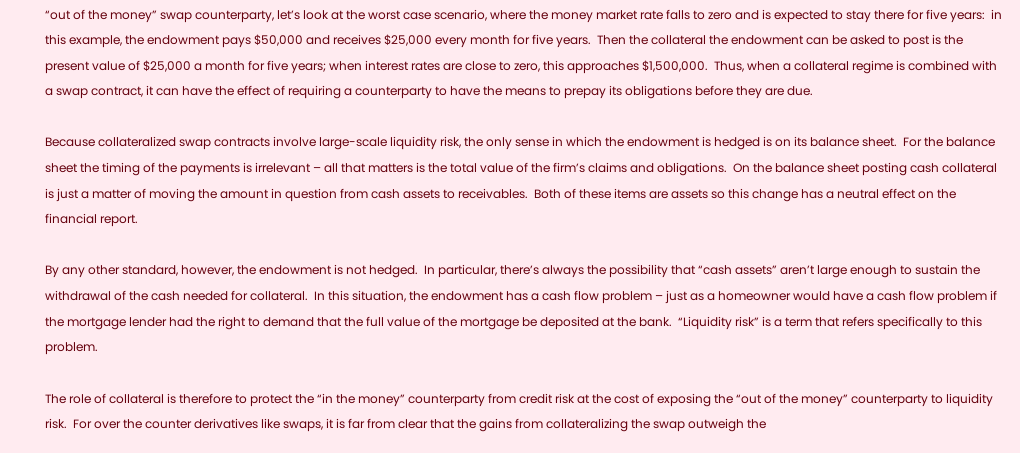“out of the money” swap counterparty, let’s look at the worst case scenario, where the money market rate falls to zero and is expected to stay there for five years:  in this example, the endowment pays $50,000 and receives $25,000 every month for five years.  Then the collateral the endowment can be asked to post is the present value of $25,000 a month for five years; when interest rates are close to zero, this approaches $1,500,000.  Thus, when a collateral regime is combined with a swap contract, it can have the effect of requiring a counterparty to have the means to prepay its obligations before they are due.

Because collateralized swap contracts involve large-scale liquidity risk, the only sense in which the endowment is hedged is on its balance sheet.  For the balance sheet the timing of the payments is irrelevant – all that matters is the total value of the firm’s claims and obligations.  On the balance sheet posting cash collateral is just a matter of moving the amount in question from cash assets to receivables.  Both of these items are assets so this change has a neutral effect on the financial report.

By any other standard, however, the endowment is not hedged.  In particular, there’s always the possibility that “cash assets” aren’t large enough to sustain the withdrawal of the cash needed for collateral.  In this situation, the endowment has a cash flow problem – just as a homeowner would have a cash flow problem if the mortgage lender had the right to demand that the full value of the mortgage be deposited at the bank.  “Liquidity risk” is a term that refers specifically to this problem.

The role of collateral is therefore to protect the “in the money” counterparty from credit risk at the cost of exposing the “out of the money” counterparty to liquidity risk.  For over the counter derivatives like swaps, it is far from clear that the gains from collateralizing the swap outweigh the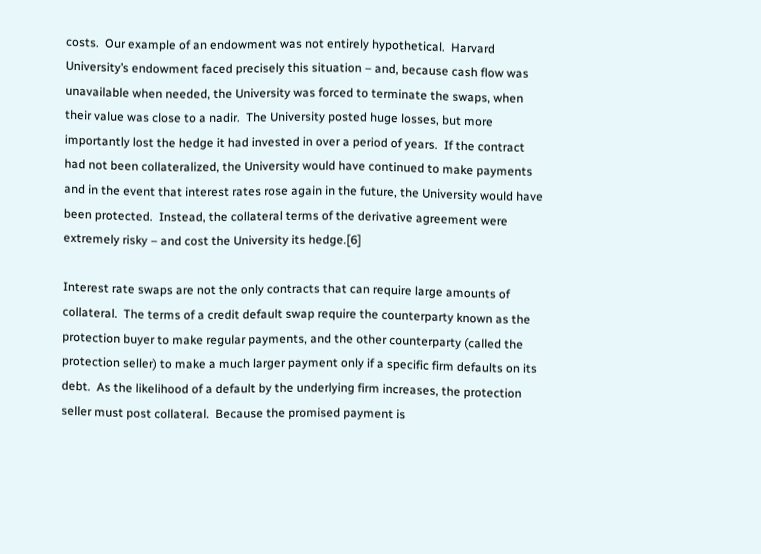costs.  Our example of an endowment was not entirely hypothetical.  Harvard University’s endowment faced precisely this situation – and, because cash flow was unavailable when needed, the University was forced to terminate the swaps, when their value was close to a nadir.  The University posted huge losses, but more importantly lost the hedge it had invested in over a period of years.  If the contract had not been collateralized, the University would have continued to make payments and in the event that interest rates rose again in the future, the University would have been protected.  Instead, the collateral terms of the derivative agreement were extremely risky – and cost the University its hedge.[6]

Interest rate swaps are not the only contracts that can require large amounts of collateral.  The terms of a credit default swap require the counterparty known as the protection buyer to make regular payments, and the other counterparty (called the protection seller) to make a much larger payment only if a specific firm defaults on its debt.  As the likelihood of a default by the underlying firm increases, the protection seller must post collateral.  Because the promised payment is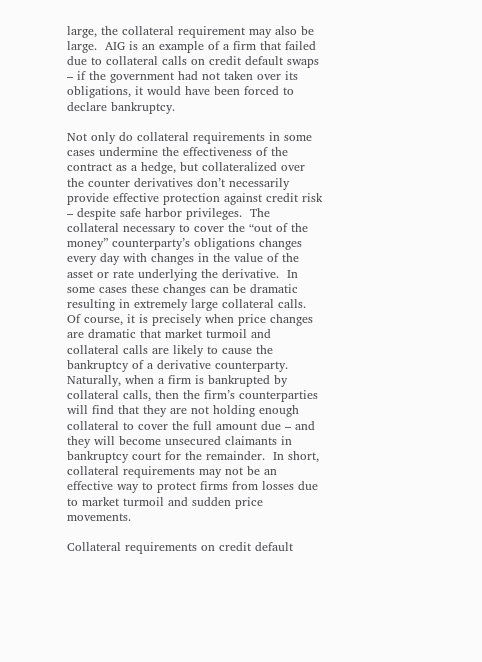large, the collateral requirement may also be large.  AIG is an example of a firm that failed due to collateral calls on credit default swaps – if the government had not taken over its obligations, it would have been forced to declare bankruptcy.

Not only do collateral requirements in some cases undermine the effectiveness of the contract as a hedge, but collateralized over the counter derivatives don’t necessarily provide effective protection against credit risk – despite safe harbor privileges.  The collateral necessary to cover the “out of the money” counterparty’s obligations changes every day with changes in the value of the asset or rate underlying the derivative.  In some cases these changes can be dramatic resulting in extremely large collateral calls.  Of course, it is precisely when price changes are dramatic that market turmoil and collateral calls are likely to cause the bankruptcy of a derivative counterparty.  Naturally, when a firm is bankrupted by collateral calls, then the firm’s counterparties will find that they are not holding enough collateral to cover the full amount due – and they will become unsecured claimants in bankruptcy court for the remainder.  In short, collateral requirements may not be an effective way to protect firms from losses due to market turmoil and sudden price movements.

Collateral requirements on credit default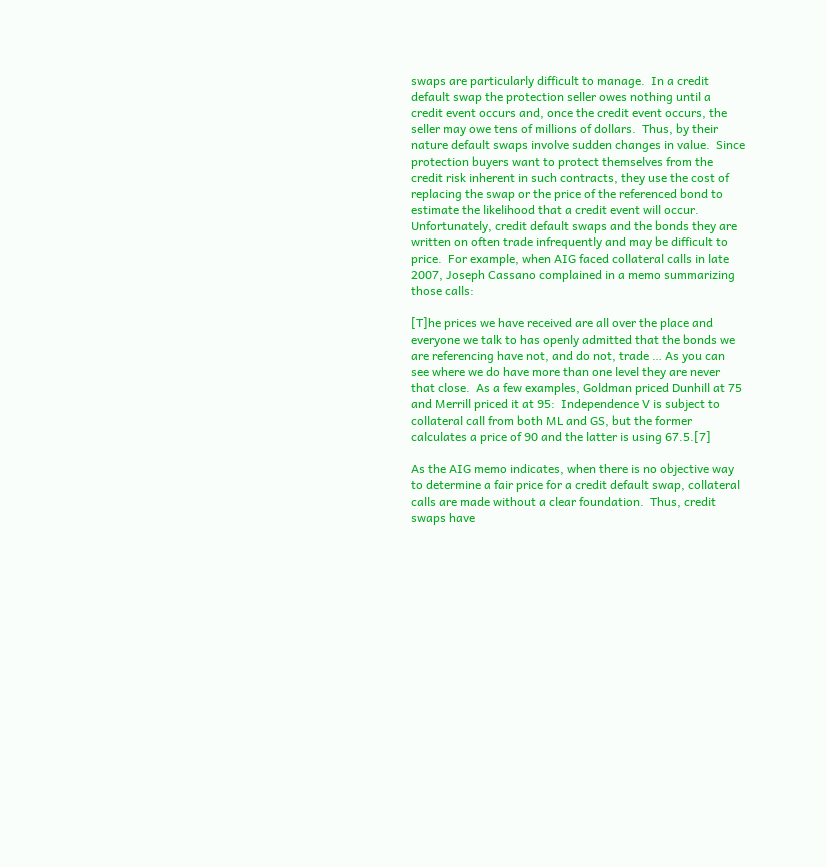swaps are particularly difficult to manage.  In a credit default swap the protection seller owes nothing until a credit event occurs and, once the credit event occurs, the seller may owe tens of millions of dollars.  Thus, by their nature default swaps involve sudden changes in value.  Since protection buyers want to protect themselves from the credit risk inherent in such contracts, they use the cost of replacing the swap or the price of the referenced bond to estimate the likelihood that a credit event will occur.  Unfortunately, credit default swaps and the bonds they are written on often trade infrequently and may be difficult to price.  For example, when AIG faced collateral calls in late 2007, Joseph Cassano complained in a memo summarizing those calls:

[T]he prices we have received are all over the place and everyone we talk to has openly admitted that the bonds we are referencing have not, and do not, trade … As you can see where we do have more than one level they are never that close.  As a few examples, Goldman priced Dunhill at 75 and Merrill priced it at 95:  Independence V is subject to collateral call from both ML and GS, but the former calculates a price of 90 and the latter is using 67.5.[7]

As the AIG memo indicates, when there is no objective way to determine a fair price for a credit default swap, collateral calls are made without a clear foundation.  Thus, credit swaps have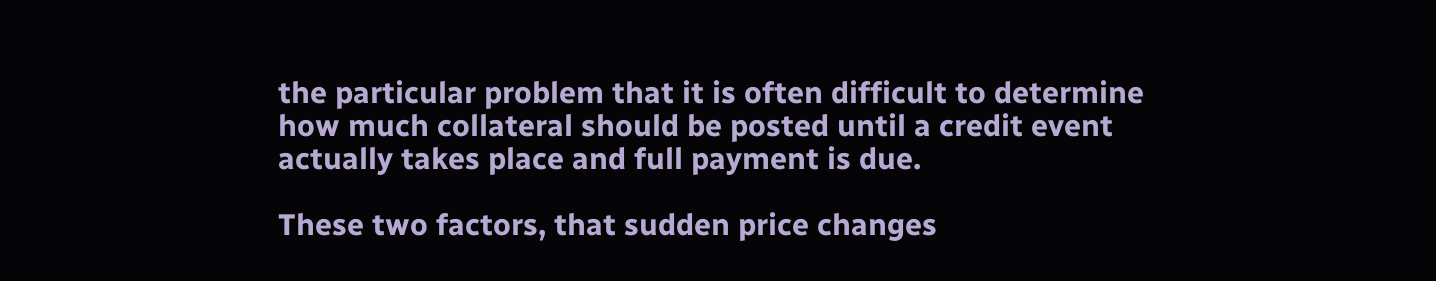the particular problem that it is often difficult to determine how much collateral should be posted until a credit event actually takes place and full payment is due.

These two factors, that sudden price changes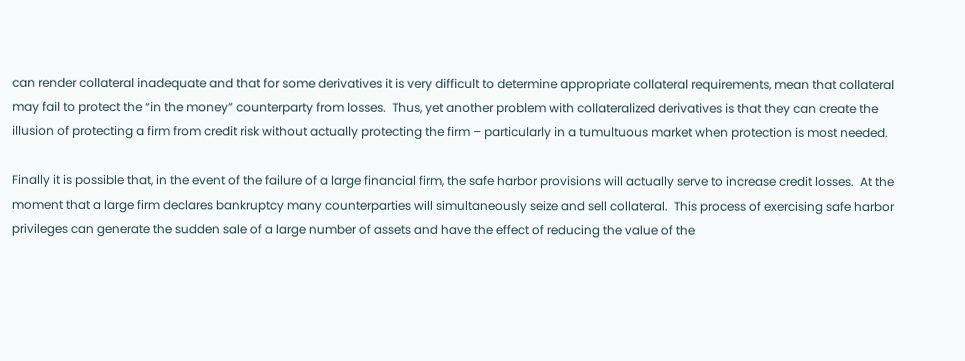can render collateral inadequate and that for some derivatives it is very difficult to determine appropriate collateral requirements, mean that collateral may fail to protect the “in the money” counterparty from losses.  Thus, yet another problem with collateralized derivatives is that they can create the illusion of protecting a firm from credit risk without actually protecting the firm – particularly in a tumultuous market when protection is most needed.

Finally it is possible that, in the event of the failure of a large financial firm, the safe harbor provisions will actually serve to increase credit losses.  At the moment that a large firm declares bankruptcy many counterparties will simultaneously seize and sell collateral.  This process of exercising safe harbor privileges can generate the sudden sale of a large number of assets and have the effect of reducing the value of the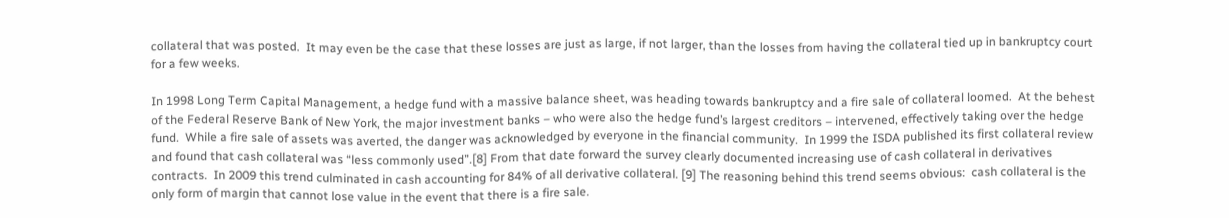collateral that was posted.  It may even be the case that these losses are just as large, if not larger, than the losses from having the collateral tied up in bankruptcy court for a few weeks.

In 1998 Long Term Capital Management, a hedge fund with a massive balance sheet, was heading towards bankruptcy and a fire sale of collateral loomed.  At the behest of the Federal Reserve Bank of New York, the major investment banks – who were also the hedge fund’s largest creditors – intervened, effectively taking over the hedge fund.  While a fire sale of assets was averted, the danger was acknowledged by everyone in the financial community.  In 1999 the ISDA published its first collateral review and found that cash collateral was “less commonly used”.[8] From that date forward the survey clearly documented increasing use of cash collateral in derivatives contracts.  In 2009 this trend culminated in cash accounting for 84% of all derivative collateral. [9] The reasoning behind this trend seems obvious:  cash collateral is the only form of margin that cannot lose value in the event that there is a fire sale.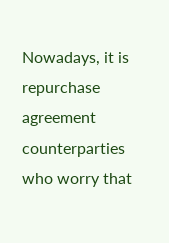Nowadays, it is repurchase agreement counterparties who worry that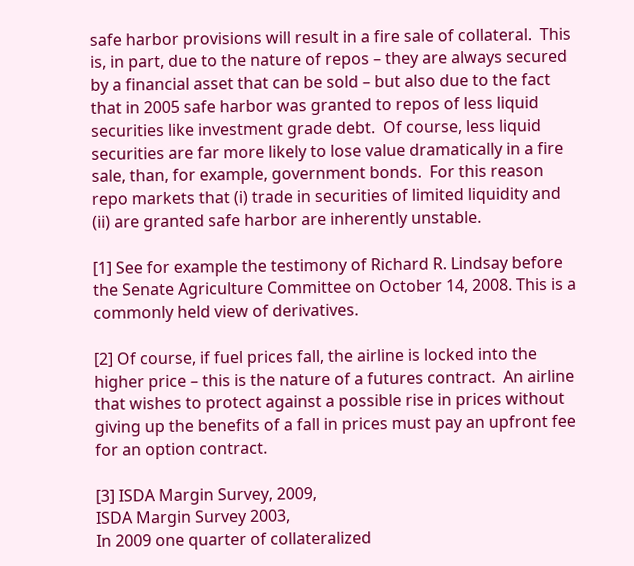safe harbor provisions will result in a fire sale of collateral.  This is, in part, due to the nature of repos – they are always secured by a financial asset that can be sold – but also due to the fact that in 2005 safe harbor was granted to repos of less liquid securities like investment grade debt.  Of course, less liquid securities are far more likely to lose value dramatically in a fire sale, than, for example, government bonds.  For this reason repo markets that (i) trade in securities of limited liquidity and (ii) are granted safe harbor are inherently unstable.

[1] See for example the testimony of Richard R. Lindsay before the Senate Agriculture Committee on October 14, 2008. This is a commonly held view of derivatives.

[2] Of course, if fuel prices fall, the airline is locked into the higher price – this is the nature of a futures contract.  An airline that wishes to protect against a possible rise in prices without giving up the benefits of a fall in prices must pay an upfront fee for an option contract.

[3] ISDA Margin Survey, 2009,
ISDA Margin Survey 2003,
In 2009 one quarter of collateralized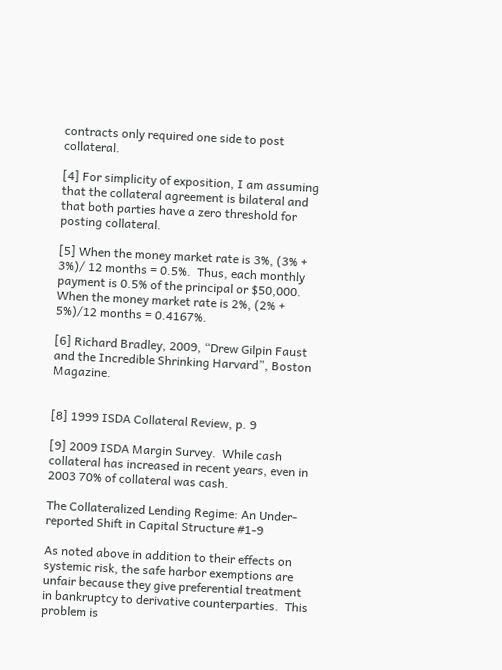contracts only required one side to post collateral.

[4] For simplicity of exposition, I am assuming that the collateral agreement is bilateral and that both parties have a zero threshold for posting collateral.

[5] When the money market rate is 3%, (3% + 3%)/ 12 months = 0.5%.  Thus, each monthly payment is 0.5% of the principal or $50,000.  When the money market rate is 2%, (2% + 5%)/12 months = 0.4167%.

[6] Richard Bradley, 2009, “Drew Gilpin Faust and the Incredible Shrinking Harvard”, Boston Magazine.


[8] 1999 ISDA Collateral Review, p. 9

[9] 2009 ISDA Margin Survey.  While cash collateral has increased in recent years, even in 2003 70% of collateral was cash.

The Collateralized Lending Regime: An Under-reported Shift in Capital Structure #1-9

As noted above in addition to their effects on systemic risk, the safe harbor exemptions are unfair because they give preferential treatment in bankruptcy to derivative counterparties.  This problem is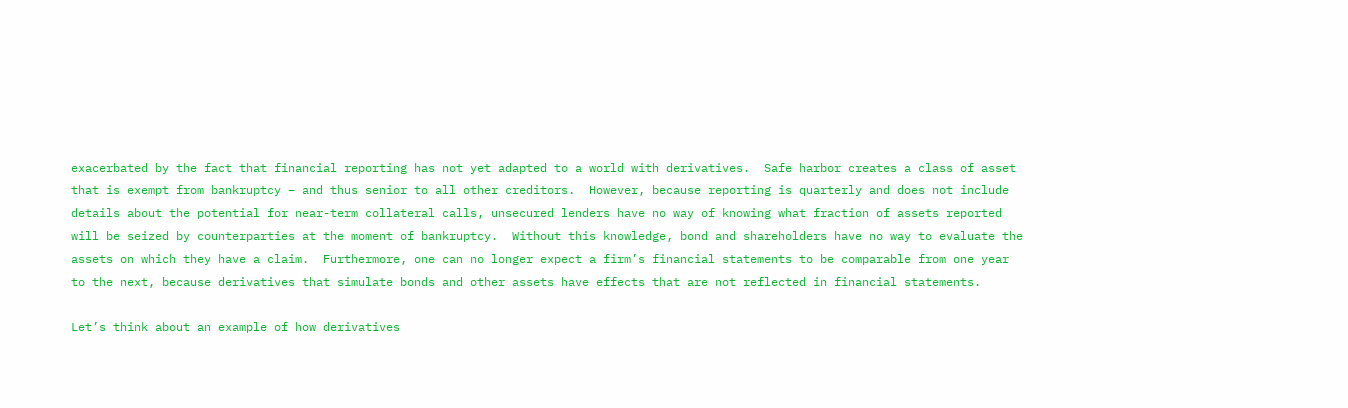exacerbated by the fact that financial reporting has not yet adapted to a world with derivatives.  Safe harbor creates a class of asset that is exempt from bankruptcy – and thus senior to all other creditors.  However, because reporting is quarterly and does not include details about the potential for near-term collateral calls, unsecured lenders have no way of knowing what fraction of assets reported will be seized by counterparties at the moment of bankruptcy.  Without this knowledge, bond and shareholders have no way to evaluate the assets on which they have a claim.  Furthermore, one can no longer expect a firm’s financial statements to be comparable from one year to the next, because derivatives that simulate bonds and other assets have effects that are not reflected in financial statements.

Let’s think about an example of how derivatives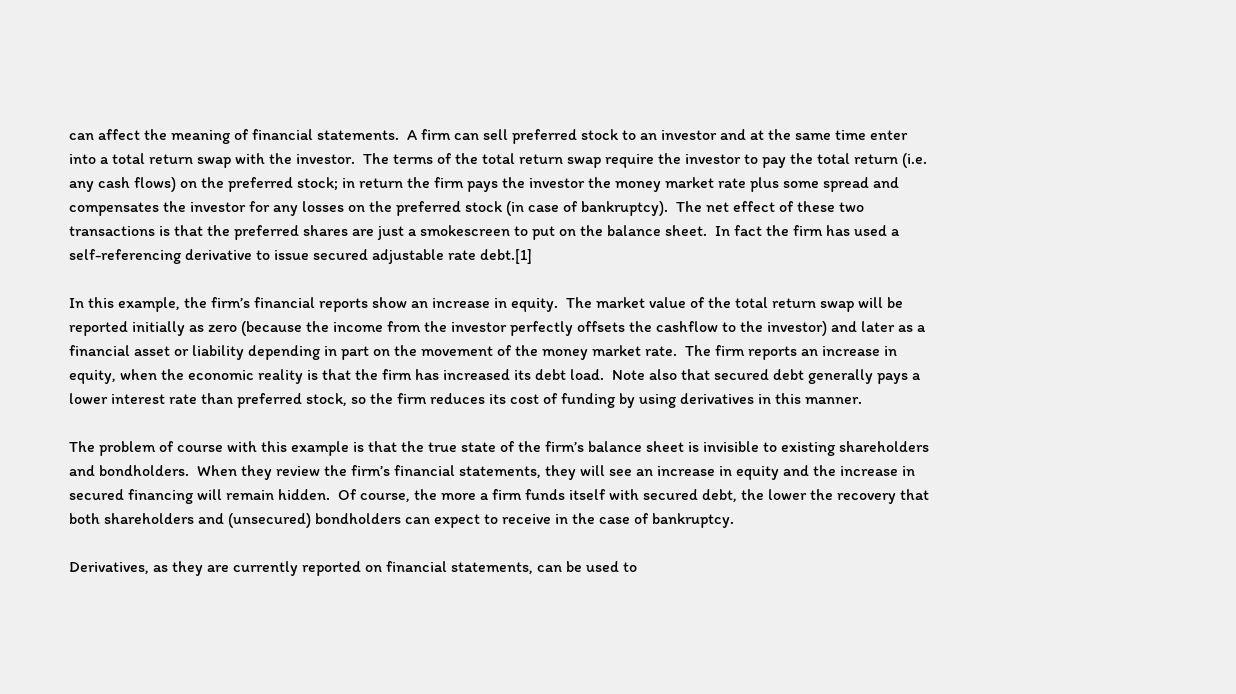can affect the meaning of financial statements.  A firm can sell preferred stock to an investor and at the same time enter into a total return swap with the investor.  The terms of the total return swap require the investor to pay the total return (i.e. any cash flows) on the preferred stock; in return the firm pays the investor the money market rate plus some spread and compensates the investor for any losses on the preferred stock (in case of bankruptcy).  The net effect of these two transactions is that the preferred shares are just a smokescreen to put on the balance sheet.  In fact the firm has used a self-referencing derivative to issue secured adjustable rate debt.[1]

In this example, the firm’s financial reports show an increase in equity.  The market value of the total return swap will be reported initially as zero (because the income from the investor perfectly offsets the cashflow to the investor) and later as a financial asset or liability depending in part on the movement of the money market rate.  The firm reports an increase in equity, when the economic reality is that the firm has increased its debt load.  Note also that secured debt generally pays a lower interest rate than preferred stock, so the firm reduces its cost of funding by using derivatives in this manner.

The problem of course with this example is that the true state of the firm’s balance sheet is invisible to existing shareholders and bondholders.  When they review the firm’s financial statements, they will see an increase in equity and the increase in secured financing will remain hidden.  Of course, the more a firm funds itself with secured debt, the lower the recovery that both shareholders and (unsecured) bondholders can expect to receive in the case of bankruptcy.

Derivatives, as they are currently reported on financial statements, can be used to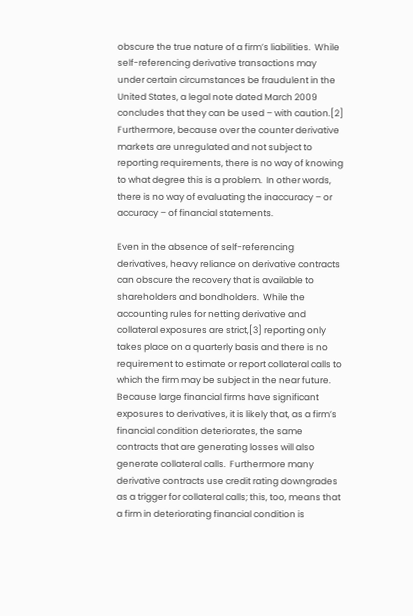obscure the true nature of a firm’s liabilities.  While self-referencing derivative transactions may under certain circumstances be fraudulent in the United States, a legal note dated March 2009 concludes that they can be used – with caution.[2] Furthermore, because over the counter derivative markets are unregulated and not subject to reporting requirements, there is no way of knowing to what degree this is a problem.  In other words, there is no way of evaluating the inaccuracy – or accuracy – of financial statements.

Even in the absence of self-referencing derivatives, heavy reliance on derivative contracts can obscure the recovery that is available to shareholders and bondholders.  While the accounting rules for netting derivative and collateral exposures are strict,[3] reporting only takes place on a quarterly basis and there is no requirement to estimate or report collateral calls to which the firm may be subject in the near future.  Because large financial firms have significant exposures to derivatives, it is likely that, as a firm’s financial condition deteriorates, the same contracts that are generating losses will also generate collateral calls.  Furthermore many derivative contracts use credit rating downgrades as a trigger for collateral calls; this, too, means that a firm in deteriorating financial condition is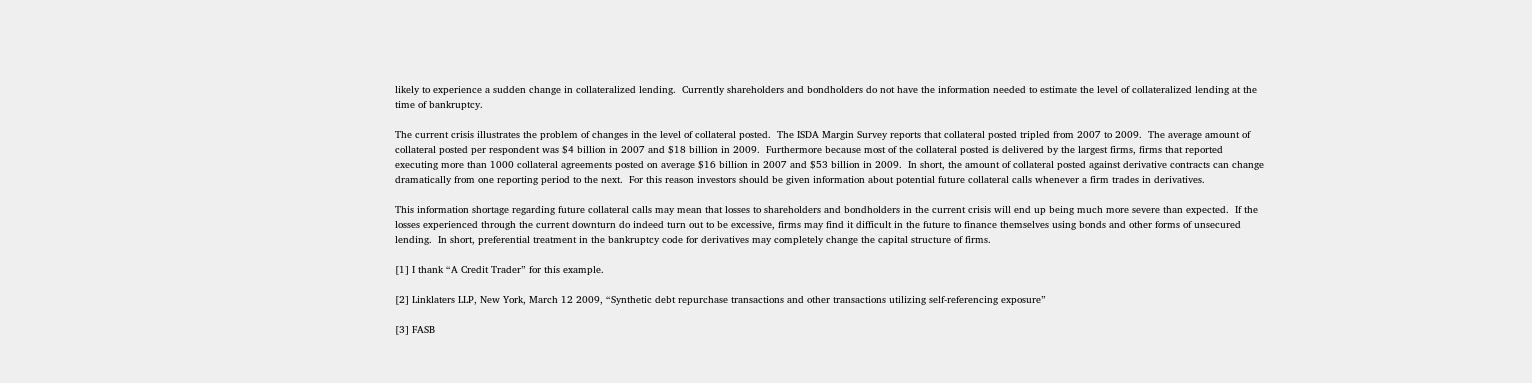likely to experience a sudden change in collateralized lending.  Currently shareholders and bondholders do not have the information needed to estimate the level of collateralized lending at the time of bankruptcy.

The current crisis illustrates the problem of changes in the level of collateral posted.  The ISDA Margin Survey reports that collateral posted tripled from 2007 to 2009.  The average amount of collateral posted per respondent was $4 billion in 2007 and $18 billion in 2009.  Furthermore because most of the collateral posted is delivered by the largest firms, firms that reported executing more than 1000 collateral agreements posted on average $16 billion in 2007 and $53 billion in 2009.  In short, the amount of collateral posted against derivative contracts can change dramatically from one reporting period to the next.  For this reason investors should be given information about potential future collateral calls whenever a firm trades in derivatives.

This information shortage regarding future collateral calls may mean that losses to shareholders and bondholders in the current crisis will end up being much more severe than expected.  If the losses experienced through the current downturn do indeed turn out to be excessive, firms may find it difficult in the future to finance themselves using bonds and other forms of unsecured lending.  In short, preferential treatment in the bankruptcy code for derivatives may completely change the capital structure of firms.

[1] I thank “A Credit Trader” for this example.

[2] Linklaters LLP, New York, March 12 2009, “Synthetic debt repurchase transactions and other transactions utilizing self-referencing exposure”

[3] FASB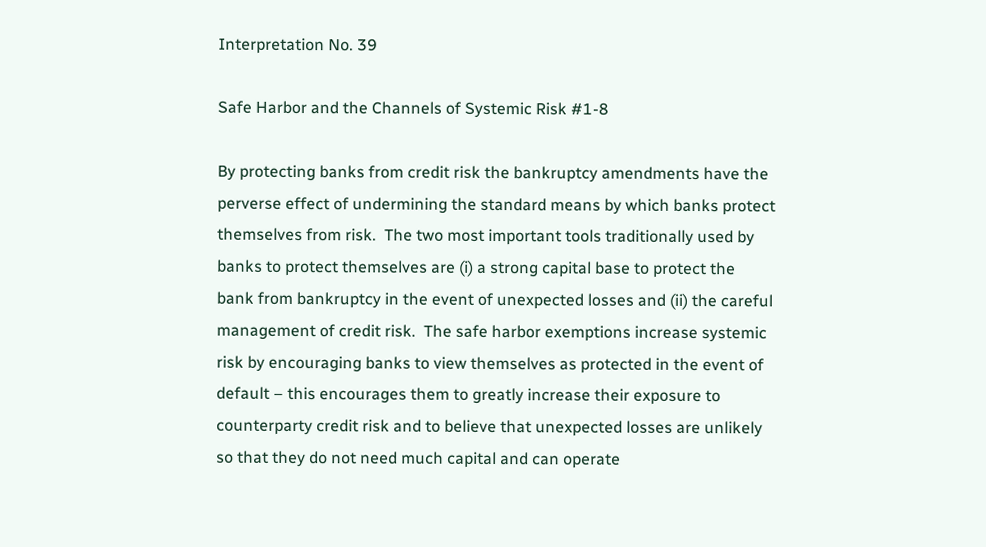Interpretation No. 39

Safe Harbor and the Channels of Systemic Risk #1-8

By protecting banks from credit risk the bankruptcy amendments have the perverse effect of undermining the standard means by which banks protect themselves from risk.  The two most important tools traditionally used by banks to protect themselves are (i) a strong capital base to protect the bank from bankruptcy in the event of unexpected losses and (ii) the careful management of credit risk.  The safe harbor exemptions increase systemic risk by encouraging banks to view themselves as protected in the event of default – this encourages them to greatly increase their exposure to counterparty credit risk and to believe that unexpected losses are unlikely so that they do not need much capital and can operate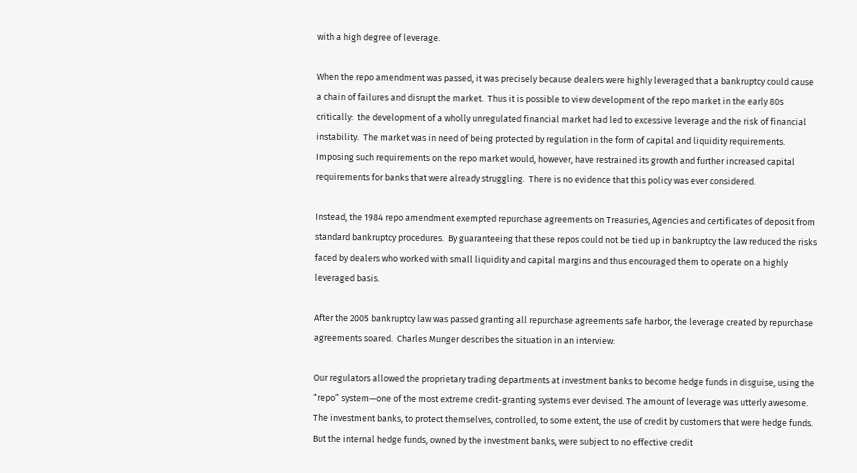with a high degree of leverage.

When the repo amendment was passed, it was precisely because dealers were highly leveraged that a bankruptcy could cause a chain of failures and disrupt the market.  Thus it is possible to view development of the repo market in the early 80s critically:  the development of a wholly unregulated financial market had led to excessive leverage and the risk of financial instability.  The market was in need of being protected by regulation in the form of capital and liquidity requirements.  Imposing such requirements on the repo market would, however, have restrained its growth and further increased capital requirements for banks that were already struggling.  There is no evidence that this policy was ever considered.

Instead, the 1984 repo amendment exempted repurchase agreements on Treasuries, Agencies and certificates of deposit from standard bankruptcy procedures.  By guaranteeing that these repos could not be tied up in bankruptcy the law reduced the risks faced by dealers who worked with small liquidity and capital margins and thus encouraged them to operate on a highly leveraged basis.

After the 2005 bankruptcy law was passed granting all repurchase agreements safe harbor, the leverage created by repurchase agreements soared.  Charles Munger describes the situation in an interview:

Our regulators allowed the proprietary trading departments at investment banks to become hedge funds in disguise, using the “repo” system—one of the most extreme credit-granting systems ever devised. The amount of leverage was utterly awesome. The investment banks, to protect themselves, controlled, to some extent, the use of credit by customers that were hedge funds. But the internal hedge funds, owned by the investment banks, were subject to no effective credit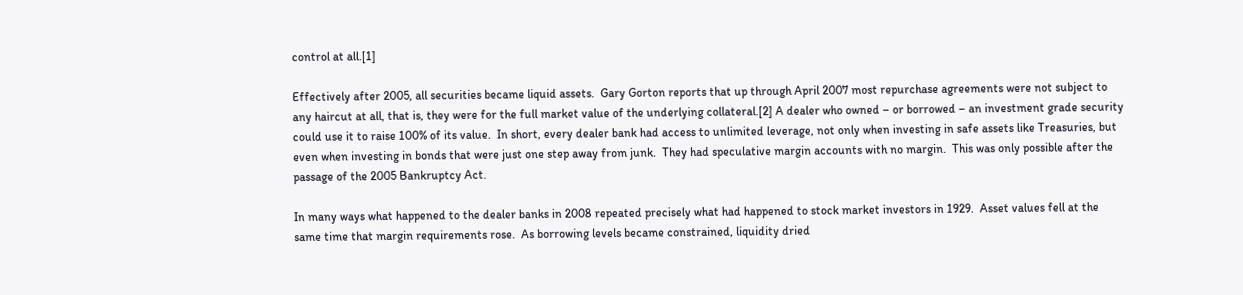control at all.[1]

Effectively after 2005, all securities became liquid assets.  Gary Gorton reports that up through April 2007 most repurchase agreements were not subject to any haircut at all, that is, they were for the full market value of the underlying collateral.[2] A dealer who owned – or borrowed – an investment grade security could use it to raise 100% of its value.  In short, every dealer bank had access to unlimited leverage, not only when investing in safe assets like Treasuries, but even when investing in bonds that were just one step away from junk.  They had speculative margin accounts with no margin.  This was only possible after the passage of the 2005 Bankruptcy Act.

In many ways what happened to the dealer banks in 2008 repeated precisely what had happened to stock market investors in 1929.  Asset values fell at the same time that margin requirements rose.  As borrowing levels became constrained, liquidity dried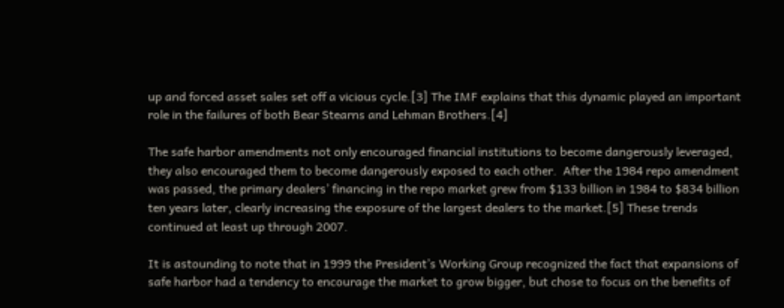up and forced asset sales set off a vicious cycle.[3] The IMF explains that this dynamic played an important role in the failures of both Bear Stearns and Lehman Brothers.[4]

The safe harbor amendments not only encouraged financial institutions to become dangerously leveraged, they also encouraged them to become dangerously exposed to each other.  After the 1984 repo amendment was passed, the primary dealers’ financing in the repo market grew from $133 billion in 1984 to $834 billion ten years later, clearly increasing the exposure of the largest dealers to the market.[5] These trends continued at least up through 2007.

It is astounding to note that in 1999 the President’s Working Group recognized the fact that expansions of safe harbor had a tendency to encourage the market to grow bigger, but chose to focus on the benefits of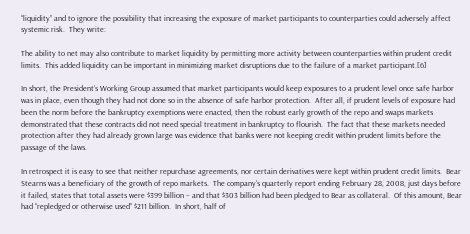“liquidity” and to ignore the possibility that increasing the exposure of market participants to counterparties could adversely affect systemic risk.  They write:

The ability to net may also contribute to market liquidity by permitting more activity between counterparties within prudent credit limits.  This added liquidity can be important in minimizing market disruptions due to the failure of a market participant.[6]

In short, the President’s Working Group assumed that market participants would keep exposures to a prudent level once safe harbor was in place, even though they had not done so in the absence of safe harbor protection.  After all, if prudent levels of exposure had been the norm before the bankruptcy exemptions were enacted, then the robust early growth of the repo and swaps markets demonstrated that these contracts did not need special treatment in bankruptcy to flourish.  The fact that these markets needed protection after they had already grown large was evidence that banks were not keeping credit within prudent limits before the passage of the laws.

In retrospect it is easy to see that neither repurchase agreements, nor certain derivatives were kept within prudent credit limits.  Bear Stearns was a beneficiary of the growth of repo markets.  The company’s quarterly report ending February 28, 2008, just days before it failed, states that total assets were $399 billion – and that $303 billion had been pledged to Bear as collateral.  Of this amount, Bear had “repledged or otherwise used” $211 billion.  In short, half of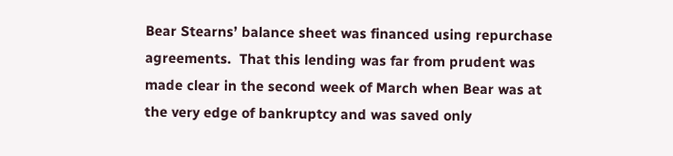Bear Stearns’ balance sheet was financed using repurchase agreements.  That this lending was far from prudent was made clear in the second week of March when Bear was at the very edge of bankruptcy and was saved only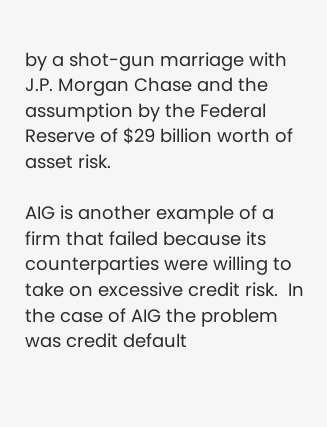by a shot-gun marriage with J.P. Morgan Chase and the assumption by the Federal Reserve of $29 billion worth of asset risk.

AIG is another example of a firm that failed because its counterparties were willing to take on excessive credit risk.  In the case of AIG the problem was credit default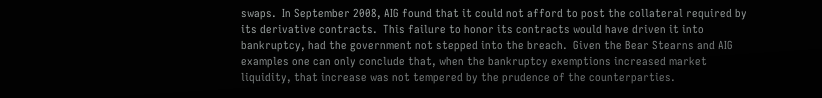swaps.  In September 2008, AIG found that it could not afford to post the collateral required by its derivative contracts.  This failure to honor its contracts would have driven it into bankruptcy, had the government not stepped into the breach.  Given the Bear Stearns and AIG examples one can only conclude that, when the bankruptcy exemptions increased market liquidity, that increase was not tempered by the prudence of the counterparties.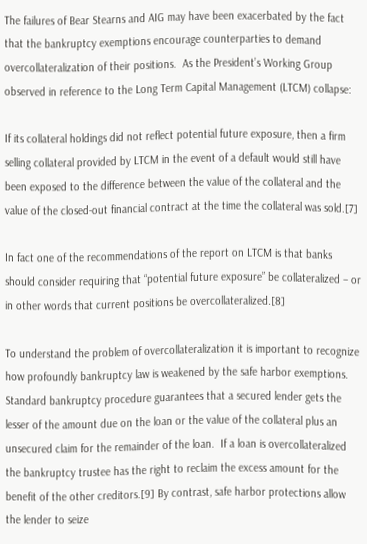The failures of Bear Stearns and AIG may have been exacerbated by the fact that the bankruptcy exemptions encourage counterparties to demand overcollateralization of their positions.  As the President’s Working Group observed in reference to the Long Term Capital Management (LTCM) collapse:

If its collateral holdings did not reflect potential future exposure, then a firm selling collateral provided by LTCM in the event of a default would still have been exposed to the difference between the value of the collateral and the value of the closed-out financial contract at the time the collateral was sold.[7]

In fact one of the recommendations of the report on LTCM is that banks should consider requiring that “potential future exposure” be collateralized – or in other words that current positions be overcollateralized.[8]

To understand the problem of overcollateralization it is important to recognize how profoundly bankruptcy law is weakened by the safe harbor exemptions.  Standard bankruptcy procedure guarantees that a secured lender gets the lesser of the amount due on the loan or the value of the collateral plus an unsecured claim for the remainder of the loan.  If a loan is overcollateralized the bankruptcy trustee has the right to reclaim the excess amount for the benefit of the other creditors.[9] By contrast, safe harbor protections allow the lender to seize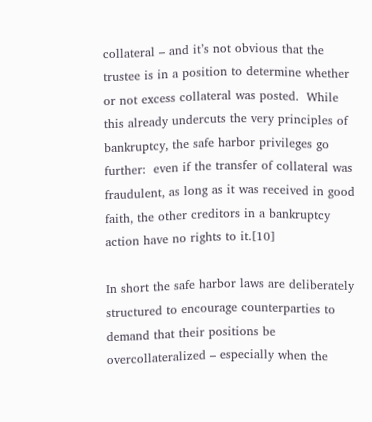collateral – and it’s not obvious that the trustee is in a position to determine whether or not excess collateral was posted.  While this already undercuts the very principles of bankruptcy, the safe harbor privileges go further:  even if the transfer of collateral was fraudulent, as long as it was received in good faith, the other creditors in a bankruptcy action have no rights to it.[10]

In short the safe harbor laws are deliberately structured to encourage counterparties to demand that their positions be overcollateralized – especially when the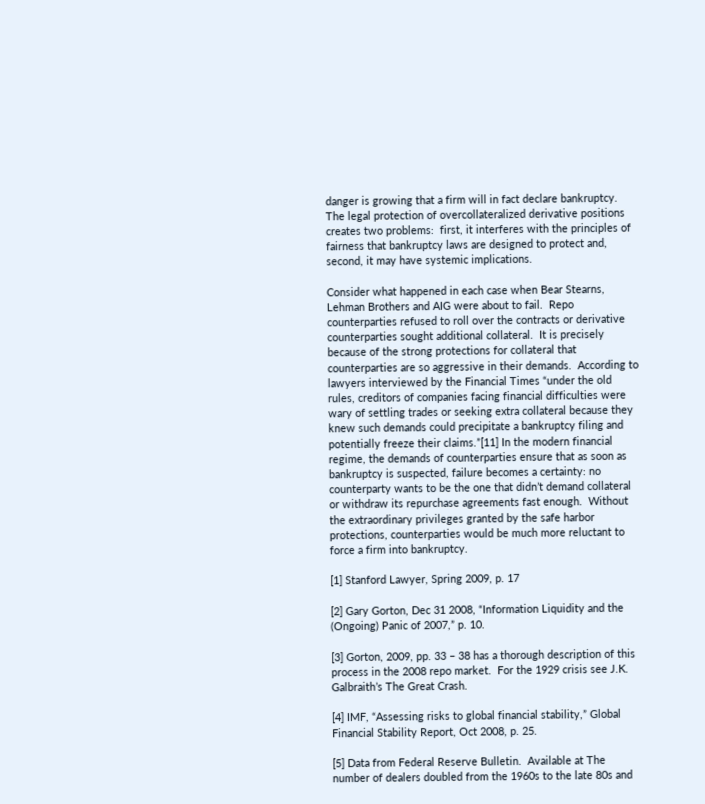danger is growing that a firm will in fact declare bankruptcy.  The legal protection of overcollateralized derivative positions creates two problems:  first, it interferes with the principles of fairness that bankruptcy laws are designed to protect and, second, it may have systemic implications.

Consider what happened in each case when Bear Stearns, Lehman Brothers and AIG were about to fail.  Repo counterparties refused to roll over the contracts or derivative counterparties sought additional collateral.  It is precisely because of the strong protections for collateral that counterparties are so aggressive in their demands.  According to lawyers interviewed by the Financial Times “under the old rules, creditors of companies facing financial difficulties were wary of settling trades or seeking extra collateral because they knew such demands could precipitate a bankruptcy filing and potentially freeze their claims.”[11] In the modern financial regime, the demands of counterparties ensure that as soon as bankruptcy is suspected, failure becomes a certainty: no counterparty wants to be the one that didn’t demand collateral or withdraw its repurchase agreements fast enough.  Without the extraordinary privileges granted by the safe harbor protections, counterparties would be much more reluctant to force a firm into bankruptcy.

[1] Stanford Lawyer, Spring 2009, p. 17

[2] Gary Gorton, Dec 31 2008, “Information Liquidity and the (Ongoing) Panic of 2007,” p. 10.

[3] Gorton, 2009, pp. 33 – 38 has a thorough description of this process in the 2008 repo market.  For the 1929 crisis see J.K. Galbraith’s The Great Crash.

[4] IMF, “Assessing risks to global financial stability,” Global Financial Stability Report, Oct 2008, p. 25.

[5] Data from Federal Reserve Bulletin.  Available at The number of dealers doubled from the 1960s to the late 80s and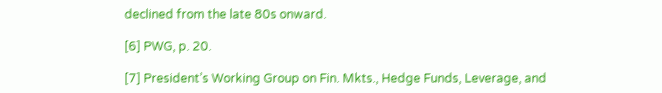declined from the late 80s onward.

[6] PWG, p. 20.

[7] President’s Working Group on Fin. Mkts., Hedge Funds, Leverage, and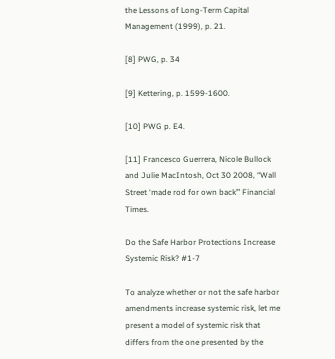the Lessons of Long-Term Capital Management (1999), p. 21.

[8] PWG, p. 34

[9] Kettering, p. 1599-1600.

[10] PWG p. E4.

[11] Francesco Guerrera, Nicole Bullock and Julie MacIntosh, Oct 30 2008, “Wall Street ‘made rod for own back’” Financial Times.

Do the Safe Harbor Protections Increase Systemic Risk? #1-7

To analyze whether or not the safe harbor amendments increase systemic risk, let me present a model of systemic risk that differs from the one presented by the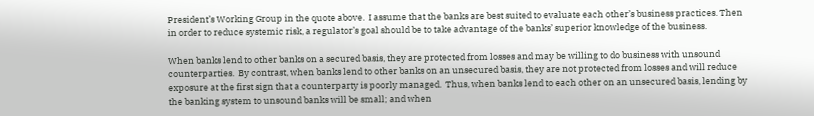President’s Working Group in the quote above.  I assume that the banks are best suited to evaluate each other’s business practices. Then in order to reduce systemic risk, a regulator’s goal should be to take advantage of the banks’ superior knowledge of the business.

When banks lend to other banks on a secured basis, they are protected from losses and may be willing to do business with unsound counterparties.  By contrast, when banks lend to other banks on an unsecured basis, they are not protected from losses and will reduce exposure at the first sign that a counterparty is poorly managed.  Thus, when banks lend to each other on an unsecured basis, lending by the banking system to unsound banks will be small; and when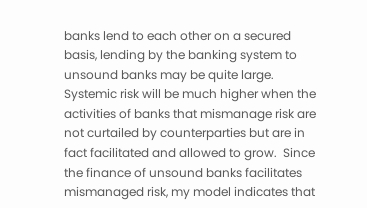banks lend to each other on a secured basis, lending by the banking system to unsound banks may be quite large.  Systemic risk will be much higher when the activities of banks that mismanage risk are not curtailed by counterparties but are in fact facilitated and allowed to grow.  Since the finance of unsound banks facilitates mismanaged risk, my model indicates that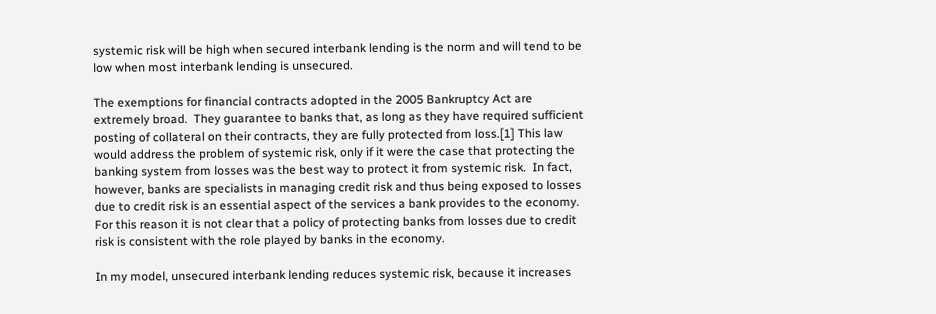systemic risk will be high when secured interbank lending is the norm and will tend to be low when most interbank lending is unsecured.

The exemptions for financial contracts adopted in the 2005 Bankruptcy Act are extremely broad.  They guarantee to banks that, as long as they have required sufficient posting of collateral on their contracts, they are fully protected from loss.[1] This law would address the problem of systemic risk, only if it were the case that protecting the banking system from losses was the best way to protect it from systemic risk.  In fact, however, banks are specialists in managing credit risk and thus being exposed to losses due to credit risk is an essential aspect of the services a bank provides to the economy.  For this reason it is not clear that a policy of protecting banks from losses due to credit risk is consistent with the role played by banks in the economy.

In my model, unsecured interbank lending reduces systemic risk, because it increases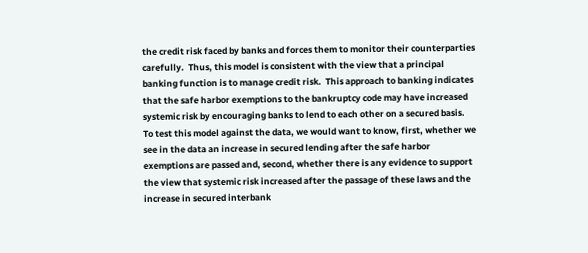the credit risk faced by banks and forces them to monitor their counterparties carefully.  Thus, this model is consistent with the view that a principal banking function is to manage credit risk.  This approach to banking indicates that the safe harbor exemptions to the bankruptcy code may have increased systemic risk by encouraging banks to lend to each other on a secured basis.  To test this model against the data, we would want to know, first, whether we see in the data an increase in secured lending after the safe harbor exemptions are passed and, second, whether there is any evidence to support the view that systemic risk increased after the passage of these laws and the increase in secured interbank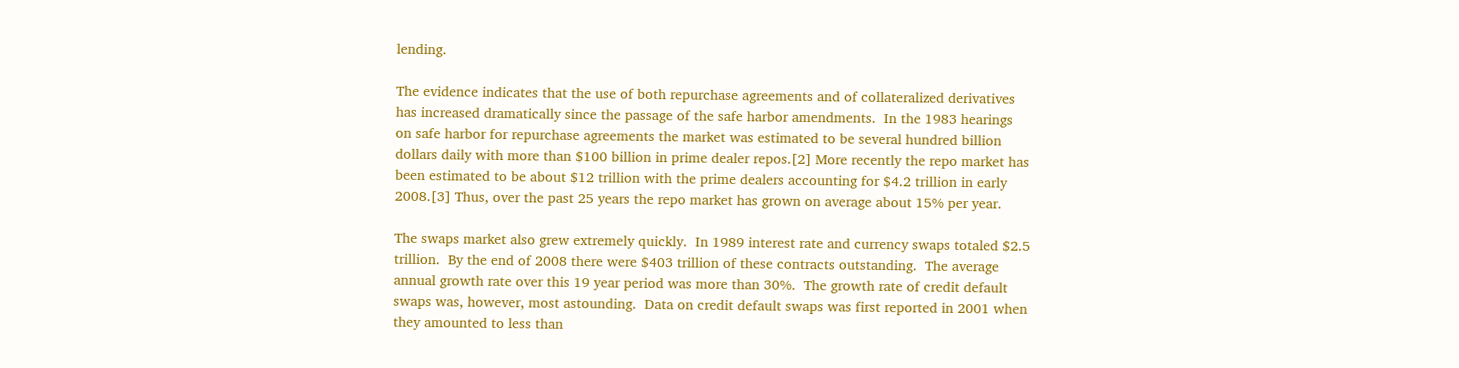lending.

The evidence indicates that the use of both repurchase agreements and of collateralized derivatives has increased dramatically since the passage of the safe harbor amendments.  In the 1983 hearings on safe harbor for repurchase agreements the market was estimated to be several hundred billion dollars daily with more than $100 billion in prime dealer repos.[2] More recently the repo market has been estimated to be about $12 trillion with the prime dealers accounting for $4.2 trillion in early 2008.[3] Thus, over the past 25 years the repo market has grown on average about 15% per year.

The swaps market also grew extremely quickly.  In 1989 interest rate and currency swaps totaled $2.5 trillion.  By the end of 2008 there were $403 trillion of these contracts outstanding.  The average annual growth rate over this 19 year period was more than 30%.  The growth rate of credit default swaps was, however, most astounding.  Data on credit default swaps was first reported in 2001 when they amounted to less than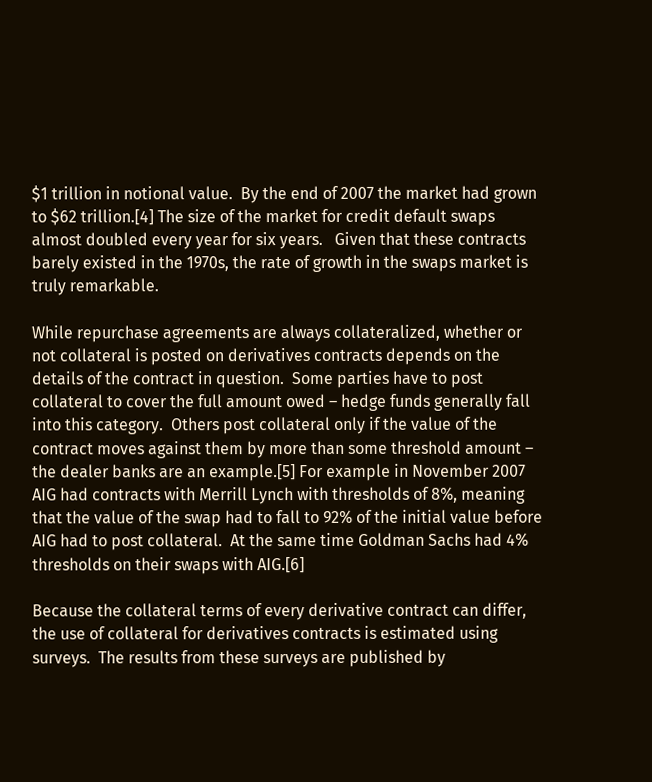$1 trillion in notional value.  By the end of 2007 the market had grown to $62 trillion.[4] The size of the market for credit default swaps almost doubled every year for six years.   Given that these contracts barely existed in the 1970s, the rate of growth in the swaps market is truly remarkable.

While repurchase agreements are always collateralized, whether or not collateral is posted on derivatives contracts depends on the details of the contract in question.  Some parties have to post collateral to cover the full amount owed – hedge funds generally fall into this category.  Others post collateral only if the value of the contract moves against them by more than some threshold amount – the dealer banks are an example.[5] For example in November 2007 AIG had contracts with Merrill Lynch with thresholds of 8%, meaning that the value of the swap had to fall to 92% of the initial value before AIG had to post collateral.  At the same time Goldman Sachs had 4% thresholds on their swaps with AIG.[6]

Because the collateral terms of every derivative contract can differ, the use of collateral for derivatives contracts is estimated using surveys.  The results from these surveys are published by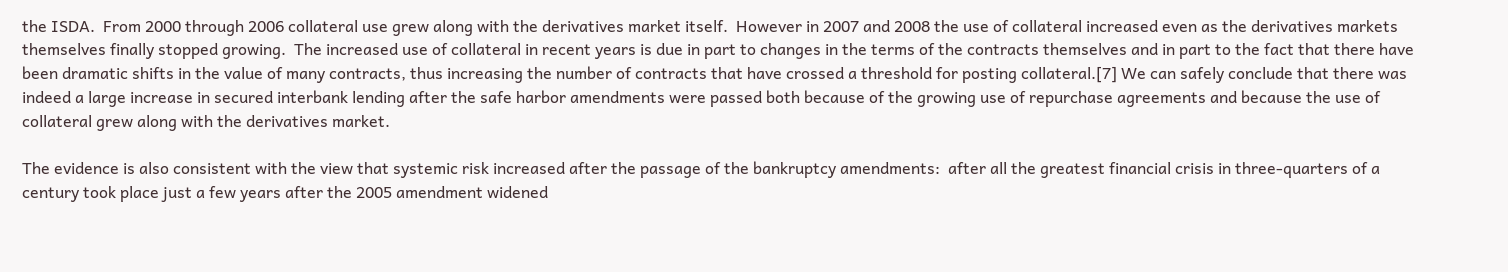the ISDA.  From 2000 through 2006 collateral use grew along with the derivatives market itself.  However in 2007 and 2008 the use of collateral increased even as the derivatives markets themselves finally stopped growing.  The increased use of collateral in recent years is due in part to changes in the terms of the contracts themselves and in part to the fact that there have been dramatic shifts in the value of many contracts, thus increasing the number of contracts that have crossed a threshold for posting collateral.[7] We can safely conclude that there was indeed a large increase in secured interbank lending after the safe harbor amendments were passed both because of the growing use of repurchase agreements and because the use of collateral grew along with the derivatives market.

The evidence is also consistent with the view that systemic risk increased after the passage of the bankruptcy amendments:  after all the greatest financial crisis in three-quarters of a century took place just a few years after the 2005 amendment widened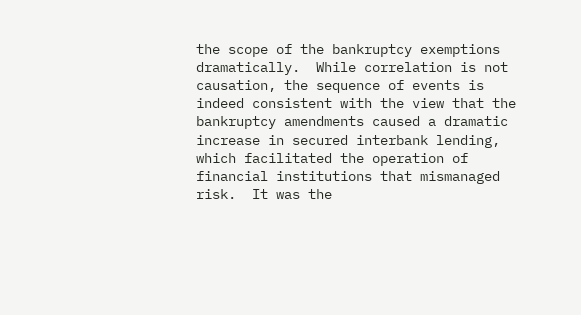the scope of the bankruptcy exemptions dramatically.  While correlation is not causation, the sequence of events is indeed consistent with the view that the bankruptcy amendments caused a dramatic increase in secured interbank lending, which facilitated the operation of financial institutions that mismanaged risk.  It was the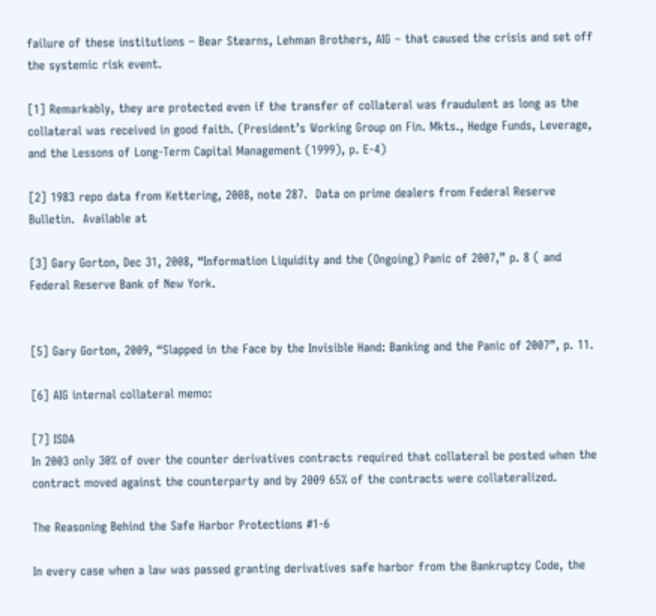failure of these institutions – Bear Stearns, Lehman Brothers, AIG – that caused the crisis and set off the systemic risk event.

[1] Remarkably, they are protected even if the transfer of collateral was fraudulent as long as the collateral was received in good faith. (President’s Working Group on Fin. Mkts., Hedge Funds, Leverage, and the Lessons of Long-Term Capital Management (1999), p. E-4)

[2] 1983 repo data from Kettering, 2008, note 287.  Data on prime dealers from Federal Reserve Bulletin.  Available at

[3] Gary Gorton, Dec 31, 2008, “Information Liquidity and the (Ongoing) Panic of 2007,” p. 8 ( and Federal Reserve Bank of New York.


[5] Gary Gorton, 2009, “Slapped in the Face by the Invisible Hand: Banking and the Panic of 2007”, p. 11.

[6] AIG internal collateral memo:

[7] ISDA
In 2003 only 30% of over the counter derivatives contracts required that collateral be posted when the contract moved against the counterparty and by 2009 65% of the contracts were collateralized.

The Reasoning Behind the Safe Harbor Protections #1-6

In every case when a law was passed granting derivatives safe harbor from the Bankruptcy Code, the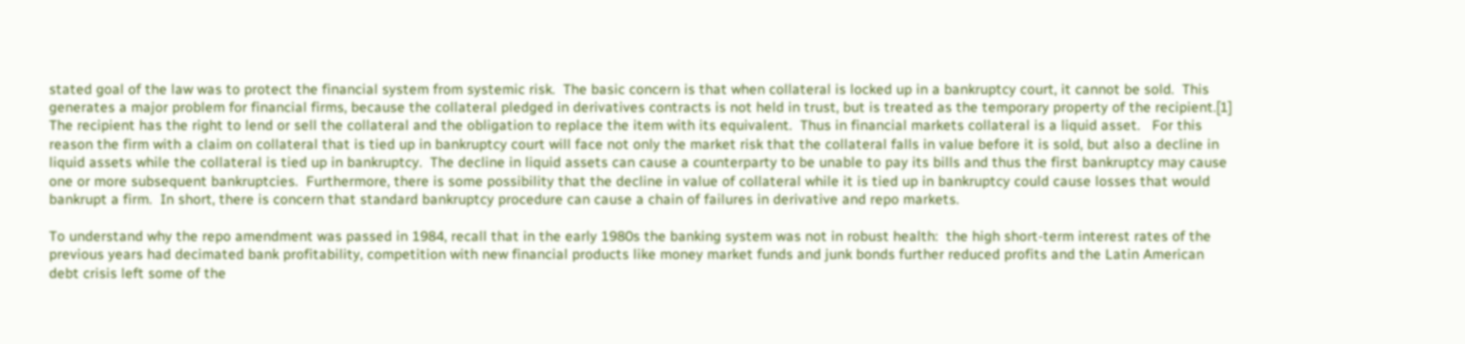stated goal of the law was to protect the financial system from systemic risk.  The basic concern is that when collateral is locked up in a bankruptcy court, it cannot be sold.  This generates a major problem for financial firms, because the collateral pledged in derivatives contracts is not held in trust, but is treated as the temporary property of the recipient.[1] The recipient has the right to lend or sell the collateral and the obligation to replace the item with its equivalent.  Thus in financial markets collateral is a liquid asset.   For this reason the firm with a claim on collateral that is tied up in bankruptcy court will face not only the market risk that the collateral falls in value before it is sold, but also a decline in liquid assets while the collateral is tied up in bankruptcy.  The decline in liquid assets can cause a counterparty to be unable to pay its bills and thus the first bankruptcy may cause one or more subsequent bankruptcies.  Furthermore, there is some possibility that the decline in value of collateral while it is tied up in bankruptcy could cause losses that would bankrupt a firm.  In short, there is concern that standard bankruptcy procedure can cause a chain of failures in derivative and repo markets.

To understand why the repo amendment was passed in 1984, recall that in the early 1980s the banking system was not in robust health:  the high short-term interest rates of the previous years had decimated bank profitability, competition with new financial products like money market funds and junk bonds further reduced profits and the Latin American debt crisis left some of the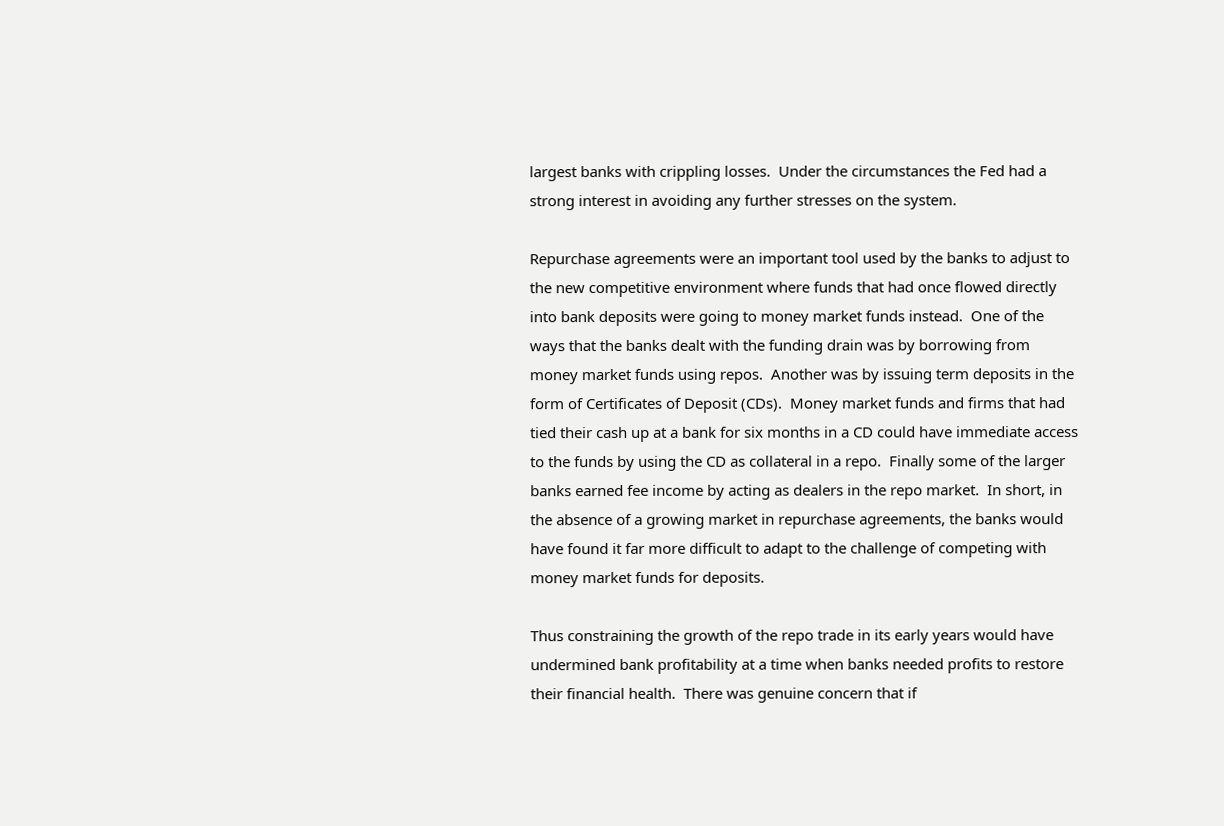largest banks with crippling losses.  Under the circumstances the Fed had a strong interest in avoiding any further stresses on the system.

Repurchase agreements were an important tool used by the banks to adjust to the new competitive environment where funds that had once flowed directly into bank deposits were going to money market funds instead.  One of the ways that the banks dealt with the funding drain was by borrowing from money market funds using repos.  Another was by issuing term deposits in the form of Certificates of Deposit (CDs).  Money market funds and firms that had tied their cash up at a bank for six months in a CD could have immediate access to the funds by using the CD as collateral in a repo.  Finally some of the larger banks earned fee income by acting as dealers in the repo market.  In short, in the absence of a growing market in repurchase agreements, the banks would have found it far more difficult to adapt to the challenge of competing with money market funds for deposits.

Thus constraining the growth of the repo trade in its early years would have undermined bank profitability at a time when banks needed profits to restore their financial health.  There was genuine concern that if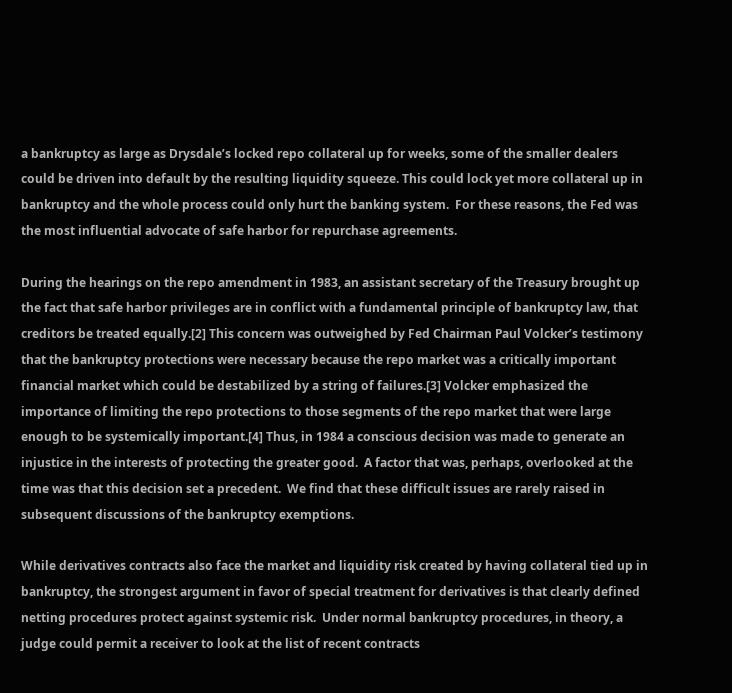a bankruptcy as large as Drysdale’s locked repo collateral up for weeks, some of the smaller dealers could be driven into default by the resulting liquidity squeeze. This could lock yet more collateral up in bankruptcy and the whole process could only hurt the banking system.  For these reasons, the Fed was the most influential advocate of safe harbor for repurchase agreements.

During the hearings on the repo amendment in 1983, an assistant secretary of the Treasury brought up the fact that safe harbor privileges are in conflict with a fundamental principle of bankruptcy law, that creditors be treated equally.[2] This concern was outweighed by Fed Chairman Paul Volcker’s testimony that the bankruptcy protections were necessary because the repo market was a critically important financial market which could be destabilized by a string of failures.[3] Volcker emphasized the importance of limiting the repo protections to those segments of the repo market that were large enough to be systemically important.[4] Thus, in 1984 a conscious decision was made to generate an injustice in the interests of protecting the greater good.  A factor that was, perhaps, overlooked at the time was that this decision set a precedent.  We find that these difficult issues are rarely raised in subsequent discussions of the bankruptcy exemptions.

While derivatives contracts also face the market and liquidity risk created by having collateral tied up in bankruptcy, the strongest argument in favor of special treatment for derivatives is that clearly defined netting procedures protect against systemic risk.  Under normal bankruptcy procedures, in theory, a judge could permit a receiver to look at the list of recent contracts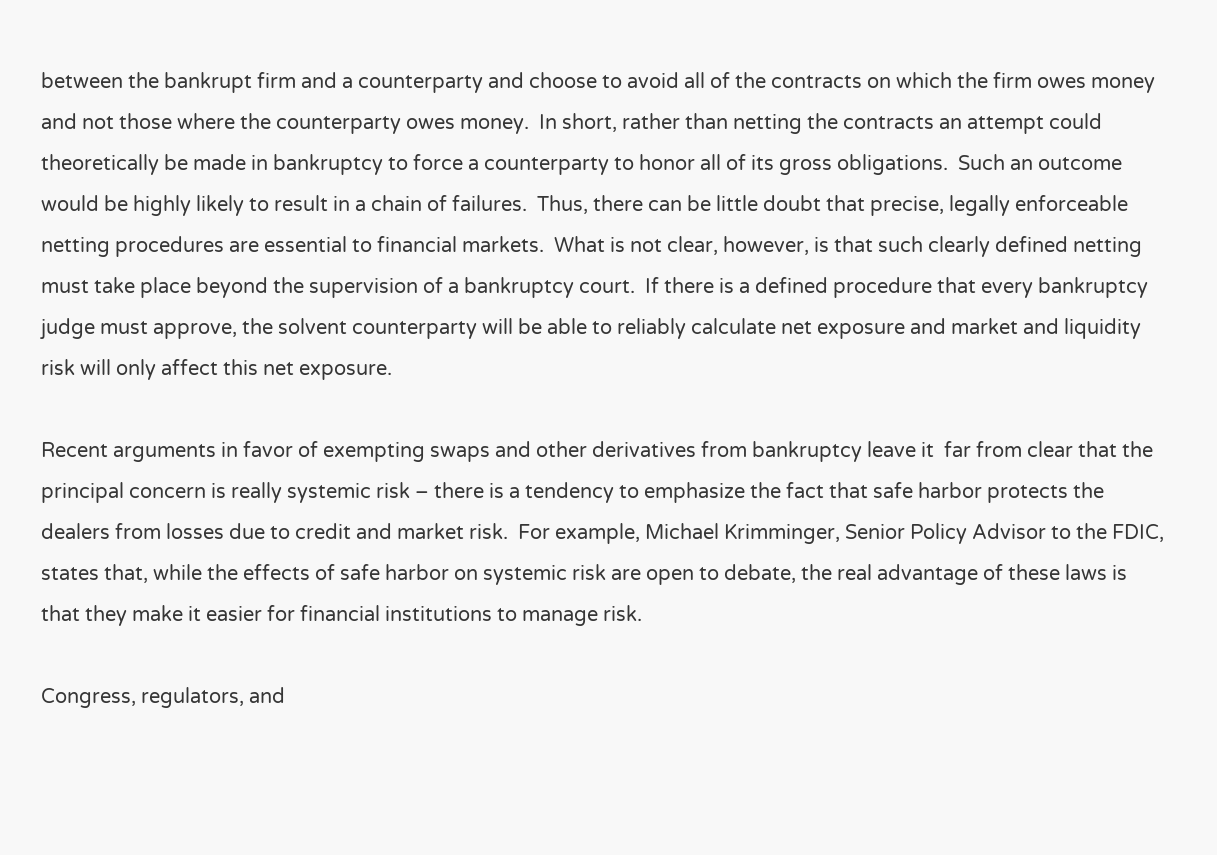between the bankrupt firm and a counterparty and choose to avoid all of the contracts on which the firm owes money and not those where the counterparty owes money.  In short, rather than netting the contracts an attempt could theoretically be made in bankruptcy to force a counterparty to honor all of its gross obligations.  Such an outcome would be highly likely to result in a chain of failures.  Thus, there can be little doubt that precise, legally enforceable netting procedures are essential to financial markets.  What is not clear, however, is that such clearly defined netting must take place beyond the supervision of a bankruptcy court.  If there is a defined procedure that every bankruptcy judge must approve, the solvent counterparty will be able to reliably calculate net exposure and market and liquidity risk will only affect this net exposure.

Recent arguments in favor of exempting swaps and other derivatives from bankruptcy leave it  far from clear that the principal concern is really systemic risk – there is a tendency to emphasize the fact that safe harbor protects the dealers from losses due to credit and market risk.  For example, Michael Krimminger, Senior Policy Advisor to the FDIC, states that, while the effects of safe harbor on systemic risk are open to debate, the real advantage of these laws is that they make it easier for financial institutions to manage risk.

Congress, regulators, and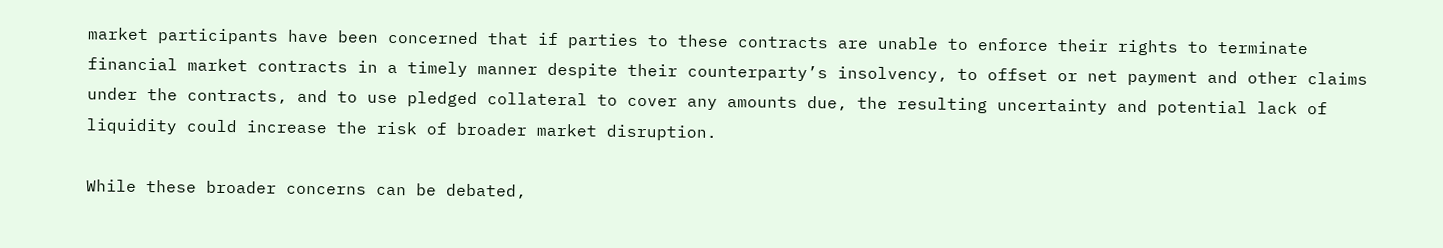market participants have been concerned that if parties to these contracts are unable to enforce their rights to terminate financial market contracts in a timely manner despite their counterparty’s insolvency, to offset or net payment and other claims under the contracts, and to use pledged collateral to cover any amounts due, the resulting uncertainty and potential lack of liquidity could increase the risk of broader market disruption.

While these broader concerns can be debated,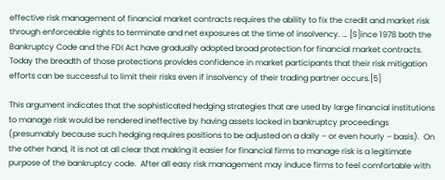effective risk management of financial market contracts requires the ability to fix the credit and market risk through enforceable rights to terminate and net exposures at the time of insolvency. … [S]ince 1978 both the Bankruptcy Code and the FDI Act have gradually adopted broad protection for financial market contracts. Today the breadth of those protections provides confidence in market participants that their risk mitigation efforts can be successful to limit their risks even if insolvency of their trading partner occurs.[5]

This argument indicates that the sophisticated hedging strategies that are used by large financial institutions to manage risk would be rendered ineffective by having assets locked in bankruptcy proceedings (presumably because such hedging requires positions to be adjusted on a daily – or even hourly – basis).  On the other hand, it is not at all clear that making it easier for financial firms to manage risk is a legitimate purpose of the bankruptcy code.  After all easy risk management may induce firms to feel comfortable with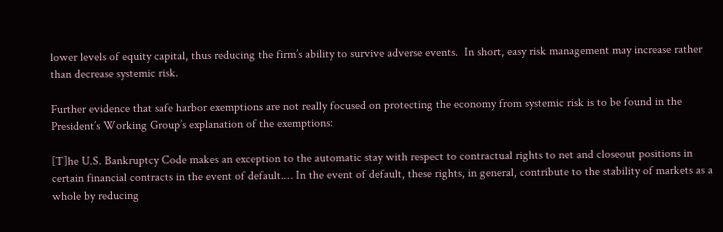lower levels of equity capital, thus reducing the firm’s ability to survive adverse events.  In short, easy risk management may increase rather than decrease systemic risk.

Further evidence that safe harbor exemptions are not really focused on protecting the economy from systemic risk is to be found in the President’s Working Group’s explanation of the exemptions:

[T]he U.S. Bankruptcy Code makes an exception to the automatic stay with respect to contractual rights to net and closeout positions in certain financial contracts in the event of default.… In the event of default, these rights, in general, contribute to the stability of markets as a whole by reducing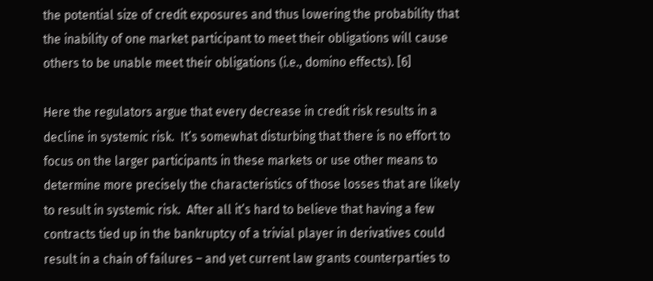the potential size of credit exposures and thus lowering the probability that the inability of one market participant to meet their obligations will cause others to be unable meet their obligations (i.e., domino effects). [6]

Here the regulators argue that every decrease in credit risk results in a decline in systemic risk.  It’s somewhat disturbing that there is no effort to focus on the larger participants in these markets or use other means to determine more precisely the characteristics of those losses that are likely to result in systemic risk.  After all it’s hard to believe that having a few contracts tied up in the bankruptcy of a trivial player in derivatives could result in a chain of failures – and yet current law grants counterparties to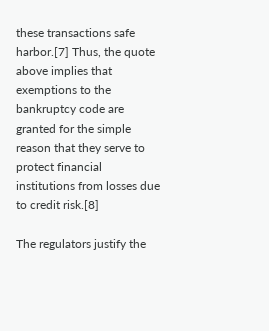these transactions safe harbor.[7] Thus, the quote above implies that exemptions to the bankruptcy code are granted for the simple reason that they serve to protect financial institutions from losses due to credit risk.[8]

The regulators justify the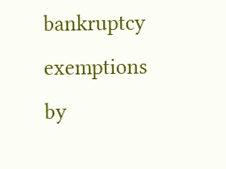bankruptcy exemptions by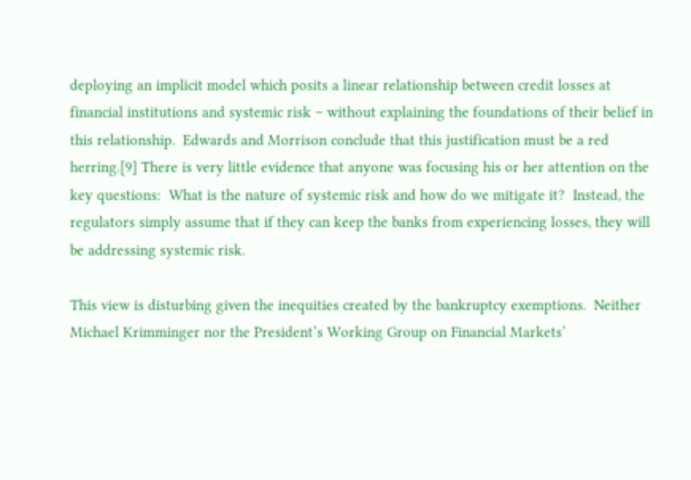deploying an implicit model which posits a linear relationship between credit losses at financial institutions and systemic risk – without explaining the foundations of their belief in this relationship.  Edwards and Morrison conclude that this justification must be a red herring.[9] There is very little evidence that anyone was focusing his or her attention on the key questions:  What is the nature of systemic risk and how do we mitigate it?  Instead, the regulators simply assume that if they can keep the banks from experiencing losses, they will be addressing systemic risk.

This view is disturbing given the inequities created by the bankruptcy exemptions.  Neither Michael Krimminger nor the President’s Working Group on Financial Markets’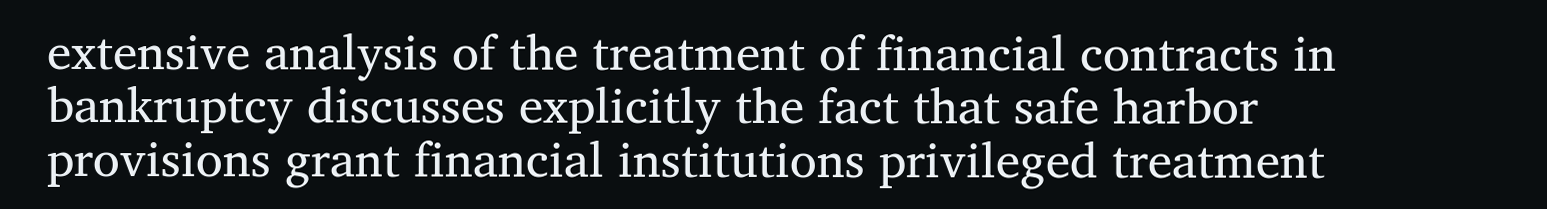extensive analysis of the treatment of financial contracts in bankruptcy discusses explicitly the fact that safe harbor provisions grant financial institutions privileged treatment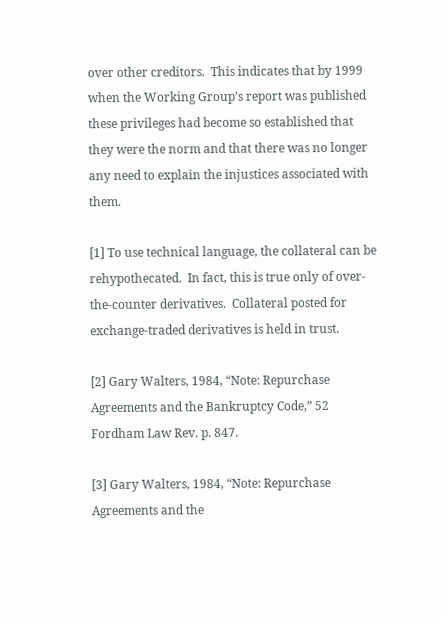over other creditors.  This indicates that by 1999 when the Working Group’s report was published these privileges had become so established that they were the norm and that there was no longer any need to explain the injustices associated with them.

[1] To use technical language, the collateral can be rehypothecated.  In fact, this is true only of over-the-counter derivatives.  Collateral posted for exchange-traded derivatives is held in trust.

[2] Gary Walters, 1984, “Note: Repurchase Agreements and the Bankruptcy Code,” 52 Fordham Law Rev. p. 847.

[3] Gary Walters, 1984, “Note: Repurchase Agreements and the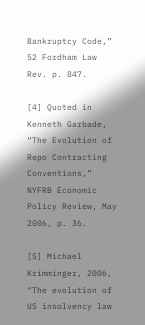Bankruptcy Code,” 52 Fordham Law Rev. p. 847.

[4] Quoted in Kenneth Garbade, “The Evolution of Repo Contracting Conventions,” NYFRB Economic Policy Review, May 2006, p. 36.

[5] Michael Krimminger, 2006, “The evolution of US insolvency law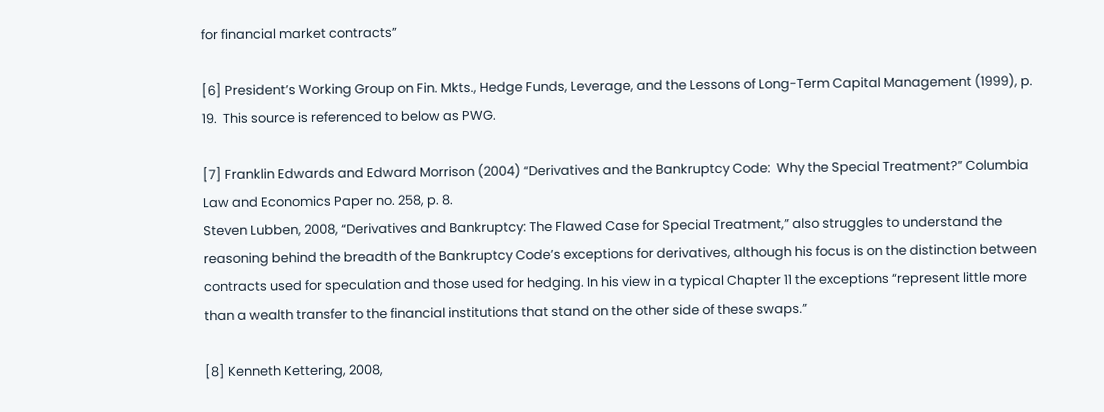for financial market contracts”

[6] President’s Working Group on Fin. Mkts., Hedge Funds, Leverage, and the Lessons of Long-Term Capital Management (1999), p. 19.  This source is referenced to below as PWG.

[7] Franklin Edwards and Edward Morrison (2004) “Derivatives and the Bankruptcy Code:  Why the Special Treatment?” Columbia Law and Economics Paper no. 258, p. 8.
Steven Lubben, 2008, “Derivatives and Bankruptcy: The Flawed Case for Special Treatment,” also struggles to understand the reasoning behind the breadth of the Bankruptcy Code’s exceptions for derivatives, although his focus is on the distinction between contracts used for speculation and those used for hedging. In his view in a typical Chapter 11 the exceptions “represent little more than a wealth transfer to the financial institutions that stand on the other side of these swaps.”

[8] Kenneth Kettering, 2008,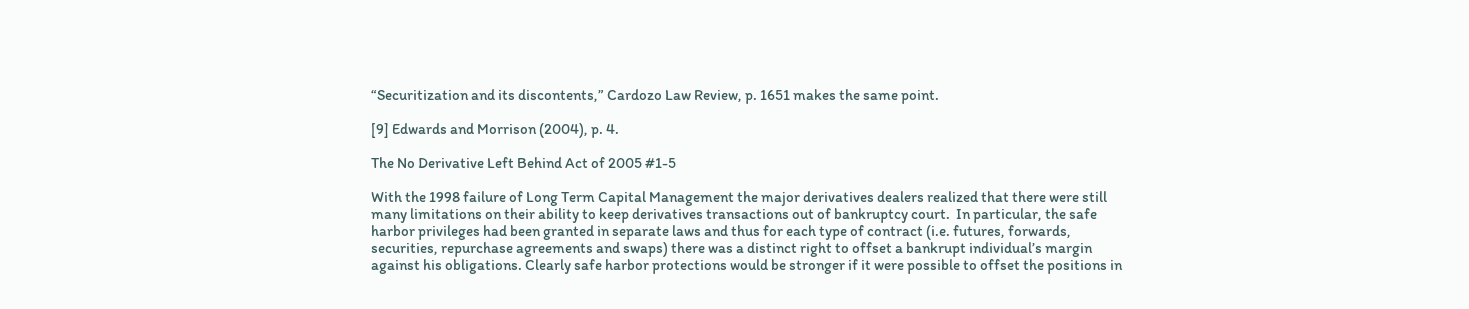“Securitization and its discontents,” Cardozo Law Review, p. 1651 makes the same point.

[9] Edwards and Morrison (2004), p. 4.

The No Derivative Left Behind Act of 2005 #1-5

With the 1998 failure of Long Term Capital Management the major derivatives dealers realized that there were still many limitations on their ability to keep derivatives transactions out of bankruptcy court.  In particular, the safe harbor privileges had been granted in separate laws and thus for each type of contract (i.e. futures, forwards, securities, repurchase agreements and swaps) there was a distinct right to offset a bankrupt individual’s margin against his obligations. Clearly safe harbor protections would be stronger if it were possible to offset the positions in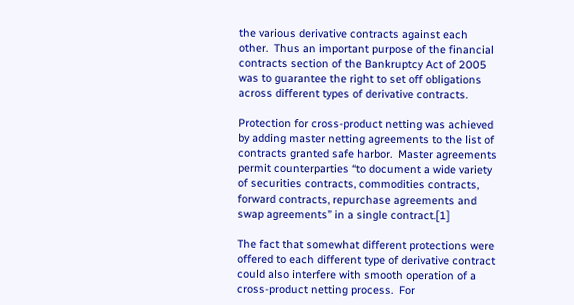the various derivative contracts against each other.  Thus an important purpose of the financial contracts section of the Bankruptcy Act of 2005 was to guarantee the right to set off obligations across different types of derivative contracts.

Protection for cross-product netting was achieved by adding master netting agreements to the list of contracts granted safe harbor.  Master agreements permit counterparties “to document a wide variety of securities contracts, commodities contracts, forward contracts, repurchase agreements and swap agreements” in a single contract.[1]

The fact that somewhat different protections were offered to each different type of derivative contract could also interfere with smooth operation of a cross-product netting process.  For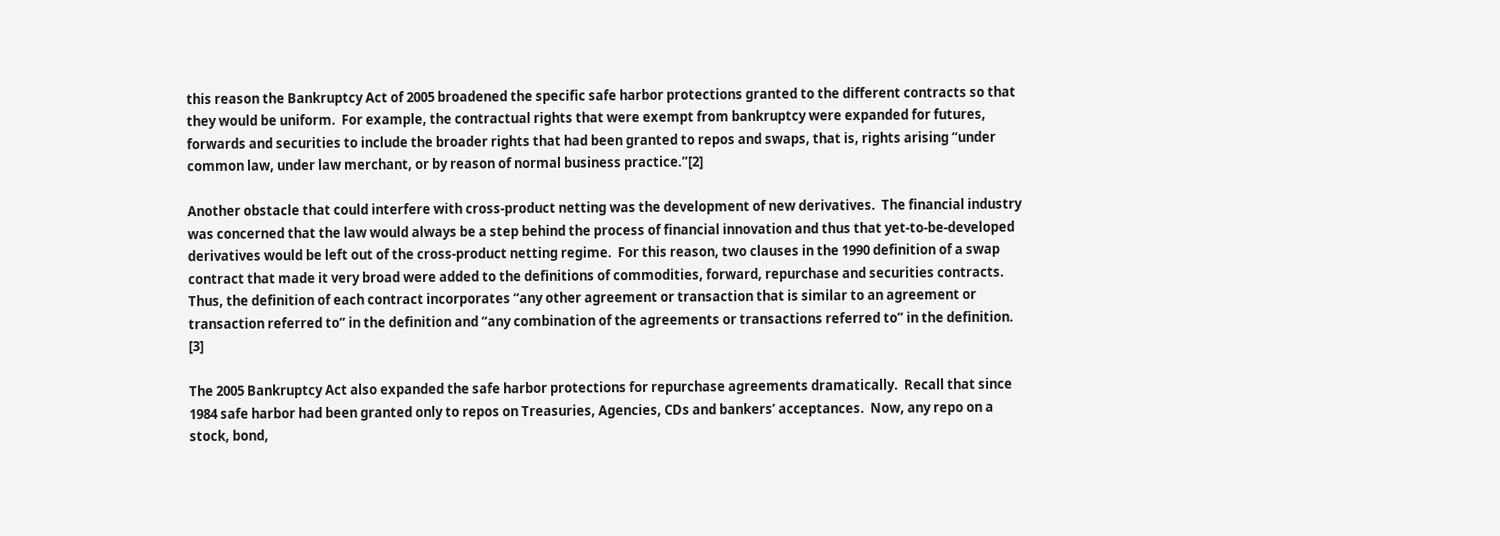this reason the Bankruptcy Act of 2005 broadened the specific safe harbor protections granted to the different contracts so that they would be uniform.  For example, the contractual rights that were exempt from bankruptcy were expanded for futures, forwards and securities to include the broader rights that had been granted to repos and swaps, that is, rights arising “under common law, under law merchant, or by reason of normal business practice.”[2]

Another obstacle that could interfere with cross-product netting was the development of new derivatives.  The financial industry was concerned that the law would always be a step behind the process of financial innovation and thus that yet-to-be-developed derivatives would be left out of the cross-product netting regime.  For this reason, two clauses in the 1990 definition of a swap contract that made it very broad were added to the definitions of commodities, forward, repurchase and securities contracts.  Thus, the definition of each contract incorporates “any other agreement or transaction that is similar to an agreement or transaction referred to” in the definition and “any combination of the agreements or transactions referred to” in the definition. [3]

The 2005 Bankruptcy Act also expanded the safe harbor protections for repurchase agreements dramatically.  Recall that since 1984 safe harbor had been granted only to repos on Treasuries, Agencies, CDs and bankers’ acceptances.  Now, any repo on a stock, bond,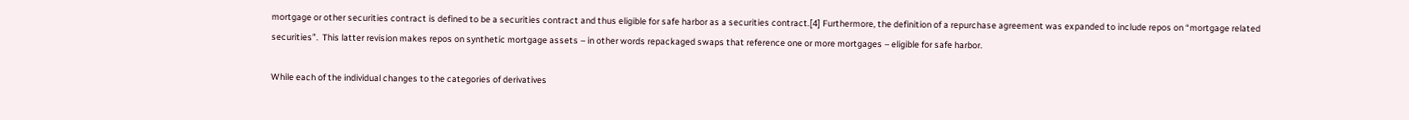mortgage or other securities contract is defined to be a securities contract and thus eligible for safe harbor as a securities contract.[4] Furthermore, the definition of a repurchase agreement was expanded to include repos on “mortgage related securities”.  This latter revision makes repos on synthetic mortgage assets – in other words repackaged swaps that reference one or more mortgages – eligible for safe harbor.

While each of the individual changes to the categories of derivatives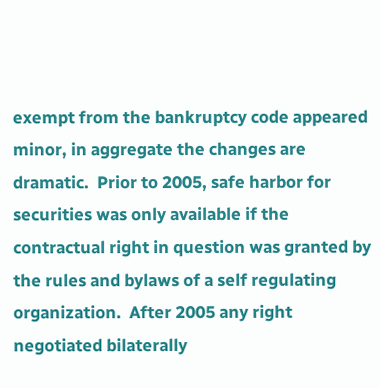exempt from the bankruptcy code appeared minor, in aggregate the changes are dramatic.  Prior to 2005, safe harbor for securities was only available if the contractual right in question was granted by the rules and bylaws of a self regulating organization.  After 2005 any right negotiated bilaterally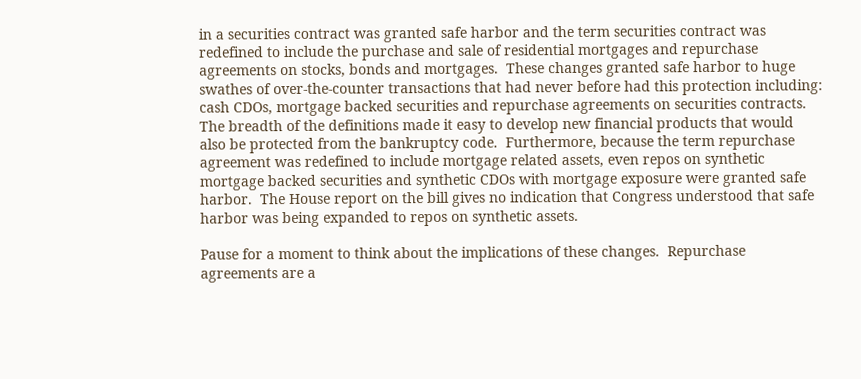in a securities contract was granted safe harbor and the term securities contract was redefined to include the purchase and sale of residential mortgages and repurchase agreements on stocks, bonds and mortgages.  These changes granted safe harbor to huge swathes of over-the-counter transactions that had never before had this protection including:  cash CDOs, mortgage backed securities and repurchase agreements on securities contracts.  The breadth of the definitions made it easy to develop new financial products that would also be protected from the bankruptcy code.  Furthermore, because the term repurchase agreement was redefined to include mortgage related assets, even repos on synthetic mortgage backed securities and synthetic CDOs with mortgage exposure were granted safe harbor.  The House report on the bill gives no indication that Congress understood that safe harbor was being expanded to repos on synthetic assets.

Pause for a moment to think about the implications of these changes.  Repurchase agreements are a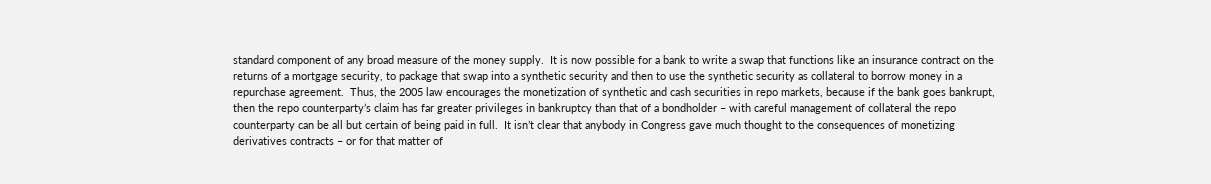standard component of any broad measure of the money supply.  It is now possible for a bank to write a swap that functions like an insurance contract on the returns of a mortgage security, to package that swap into a synthetic security and then to use the synthetic security as collateral to borrow money in a repurchase agreement.  Thus, the 2005 law encourages the monetization of synthetic and cash securities in repo markets, because if the bank goes bankrupt, then the repo counterparty’s claim has far greater privileges in bankruptcy than that of a bondholder – with careful management of collateral the repo counterparty can be all but certain of being paid in full.  It isn’t clear that anybody in Congress gave much thought to the consequences of monetizing derivatives contracts – or for that matter of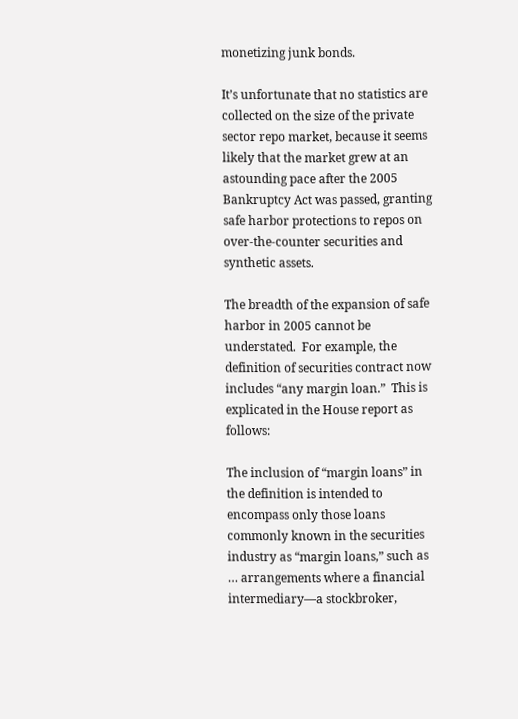monetizing junk bonds.

It’s unfortunate that no statistics are collected on the size of the private sector repo market, because it seems likely that the market grew at an astounding pace after the 2005 Bankruptcy Act was passed, granting safe harbor protections to repos on over-the-counter securities and synthetic assets.

The breadth of the expansion of safe harbor in 2005 cannot be understated.  For example, the definition of securities contract now includes “any margin loan.”  This is explicated in the House report as follows:

The inclusion of “margin loans” in the definition is intended to encompass only those loans commonly known in the securities industry as “margin loans,” such as … arrangements where a financial intermediary—a stockbroker,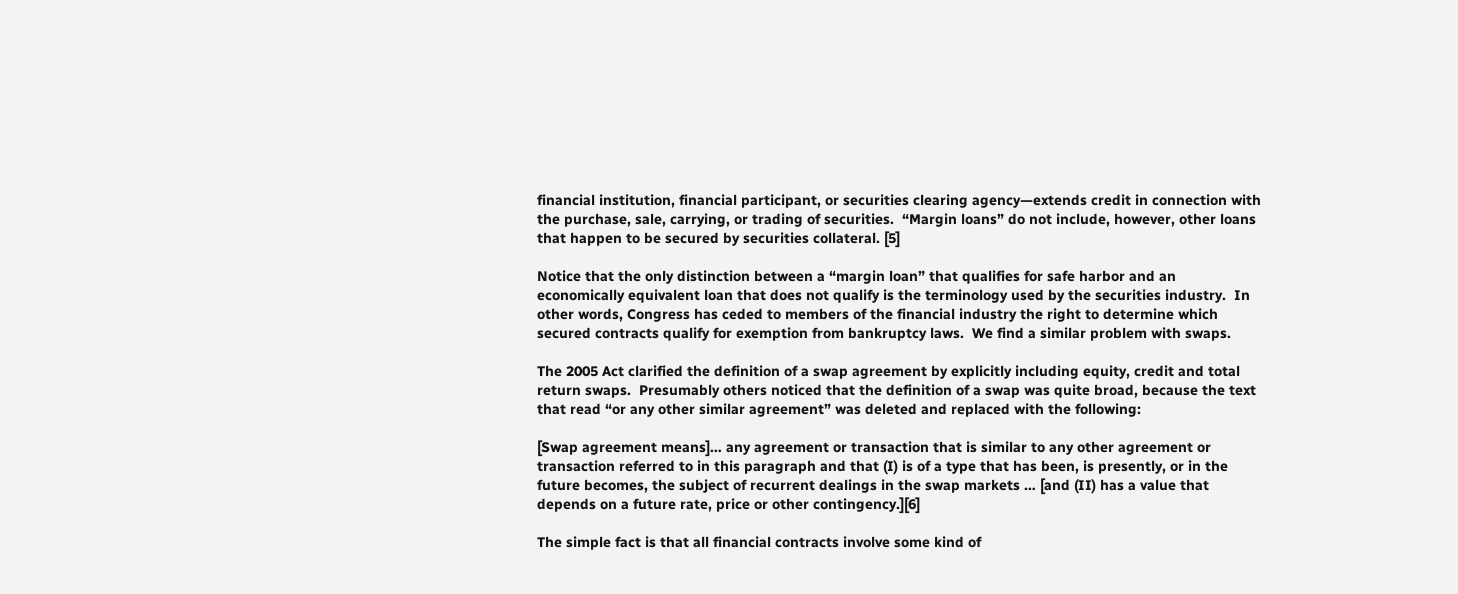financial institution, financial participant, or securities clearing agency—extends credit in connection with the purchase, sale, carrying, or trading of securities.  “Margin loans” do not include, however, other loans that happen to be secured by securities collateral. [5]

Notice that the only distinction between a “margin loan” that qualifies for safe harbor and an economically equivalent loan that does not qualify is the terminology used by the securities industry.  In other words, Congress has ceded to members of the financial industry the right to determine which secured contracts qualify for exemption from bankruptcy laws.  We find a similar problem with swaps.

The 2005 Act clarified the definition of a swap agreement by explicitly including equity, credit and total return swaps.  Presumably others noticed that the definition of a swap was quite broad, because the text that read “or any other similar agreement” was deleted and replaced with the following:

[Swap agreement means]… any agreement or transaction that is similar to any other agreement or transaction referred to in this paragraph and that (I) is of a type that has been, is presently, or in the future becomes, the subject of recurrent dealings in the swap markets … [and (II) has a value that depends on a future rate, price or other contingency.][6]

The simple fact is that all financial contracts involve some kind of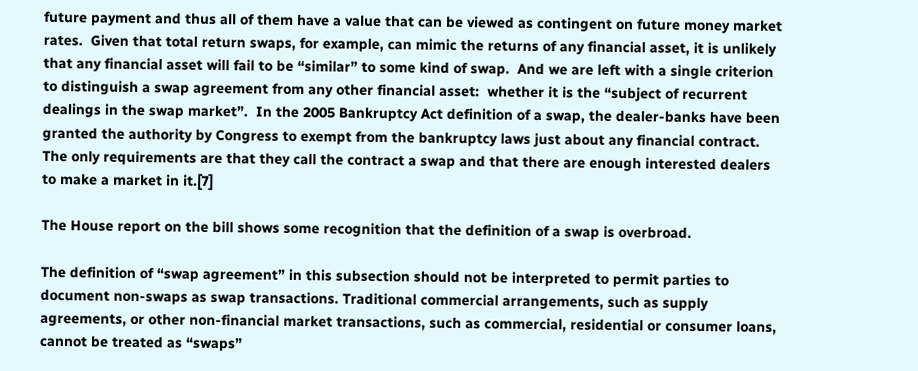future payment and thus all of them have a value that can be viewed as contingent on future money market rates.  Given that total return swaps, for example, can mimic the returns of any financial asset, it is unlikely that any financial asset will fail to be “similar” to some kind of swap.  And we are left with a single criterion to distinguish a swap agreement from any other financial asset:  whether it is the “subject of recurrent dealings in the swap market”.  In the 2005 Bankruptcy Act definition of a swap, the dealer-banks have been granted the authority by Congress to exempt from the bankruptcy laws just about any financial contract.  The only requirements are that they call the contract a swap and that there are enough interested dealers to make a market in it.[7]

The House report on the bill shows some recognition that the definition of a swap is overbroad.

The definition of “swap agreement” in this subsection should not be interpreted to permit parties to document non-swaps as swap transactions. Traditional commercial arrangements, such as supply agreements, or other non-financial market transactions, such as commercial, residential or consumer loans, cannot be treated as “swaps”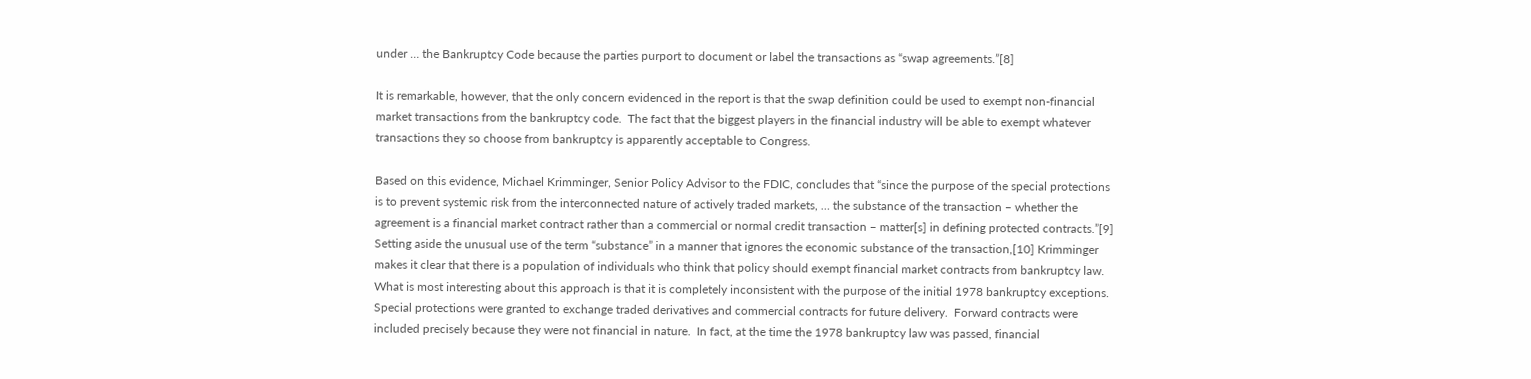under … the Bankruptcy Code because the parties purport to document or label the transactions as “swap agreements.”[8]

It is remarkable, however, that the only concern evidenced in the report is that the swap definition could be used to exempt non-financial market transactions from the bankruptcy code.  The fact that the biggest players in the financial industry will be able to exempt whatever transactions they so choose from bankruptcy is apparently acceptable to Congress.

Based on this evidence, Michael Krimminger, Senior Policy Advisor to the FDIC, concludes that “since the purpose of the special protections is to prevent systemic risk from the interconnected nature of actively traded markets, … the substance of the transaction – whether the agreement is a financial market contract rather than a commercial or normal credit transaction – matter[s] in defining protected contracts.”[9] Setting aside the unusual use of the term “substance” in a manner that ignores the economic substance of the transaction,[10] Krimminger makes it clear that there is a population of individuals who think that policy should exempt financial market contracts from bankruptcy law.  What is most interesting about this approach is that it is completely inconsistent with the purpose of the initial 1978 bankruptcy exceptions.  Special protections were granted to exchange traded derivatives and commercial contracts for future delivery.  Forward contracts were included precisely because they were not financial in nature.  In fact, at the time the 1978 bankruptcy law was passed, financial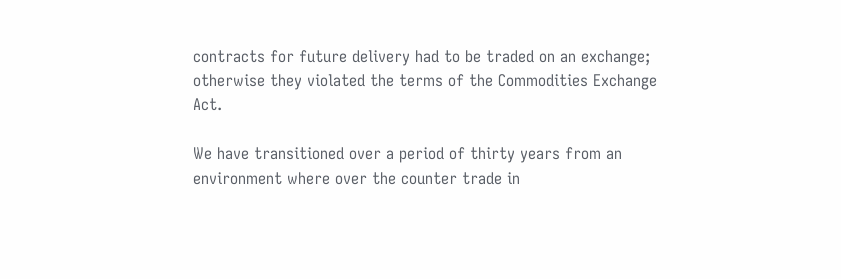contracts for future delivery had to be traded on an exchange; otherwise they violated the terms of the Commodities Exchange Act.

We have transitioned over a period of thirty years from an environment where over the counter trade in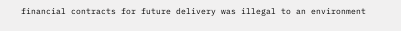financial contracts for future delivery was illegal to an environment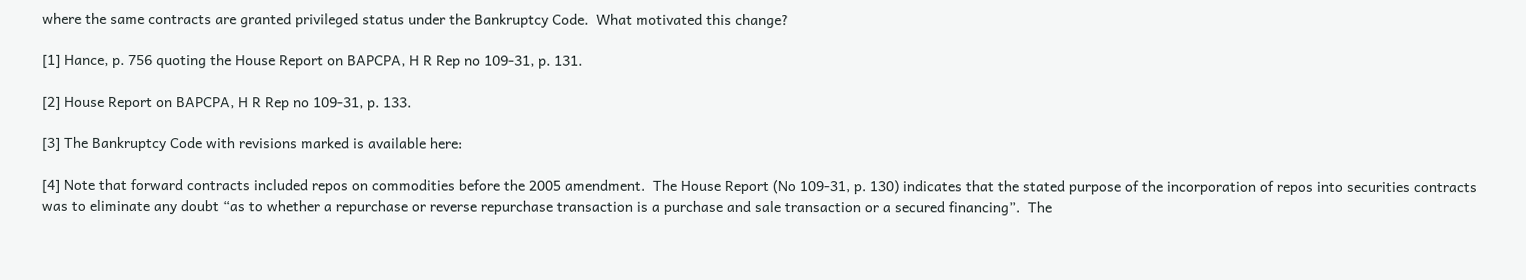where the same contracts are granted privileged status under the Bankruptcy Code.  What motivated this change?

[1] Hance, p. 756 quoting the House Report on BAPCPA, H R Rep no 109-31, p. 131.

[2] House Report on BAPCPA, H R Rep no 109-31, p. 133.

[3] The Bankruptcy Code with revisions marked is available here:

[4] Note that forward contracts included repos on commodities before the 2005 amendment.  The House Report (No 109-31, p. 130) indicates that the stated purpose of the incorporation of repos into securities contracts was to eliminate any doubt “as to whether a repurchase or reverse repurchase transaction is a purchase and sale transaction or a secured financing”.  The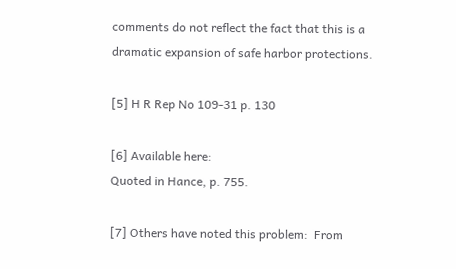comments do not reflect the fact that this is a dramatic expansion of safe harbor protections.

[5] H R Rep No 109-31 p. 130

[6] Available here:
Quoted in Hance, p. 755.

[7] Others have noted this problem:  From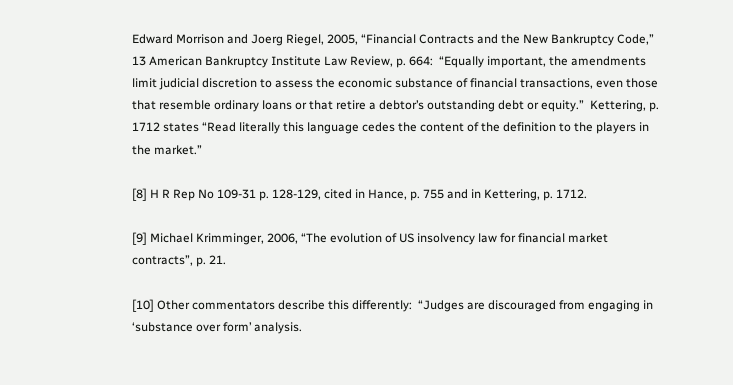Edward Morrison and Joerg Riegel, 2005, “Financial Contracts and the New Bankruptcy Code,” 13 American Bankruptcy Institute Law Review, p. 664:  “Equally important, the amendments limit judicial discretion to assess the economic substance of financial transactions, even those that resemble ordinary loans or that retire a debtor’s outstanding debt or equity.”  Kettering, p. 1712 states “Read literally this language cedes the content of the definition to the players in the market.”

[8] H R Rep No 109-31 p. 128-129, cited in Hance, p. 755 and in Kettering, p. 1712.

[9] Michael Krimminger, 2006, “The evolution of US insolvency law for financial market contracts”, p. 21.

[10] Other commentators describe this differently:  “Judges are discouraged from engaging in ‘substance over form’ analysis.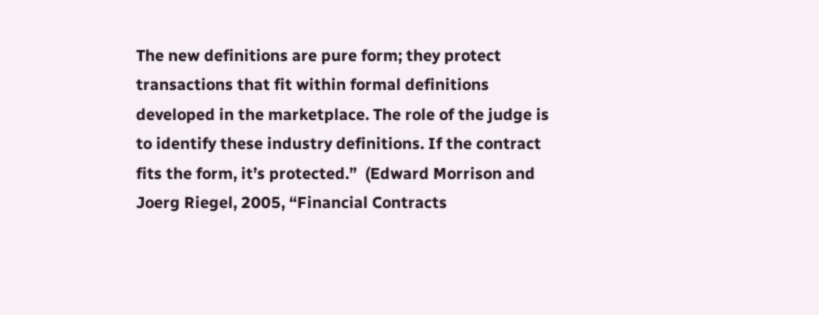The new definitions are pure form; they protect transactions that fit within formal definitions developed in the marketplace. The role of the judge is to identify these industry definitions. If the contract fits the form, it’s protected.”  (Edward Morrison and Joerg Riegel, 2005, “Financial Contracts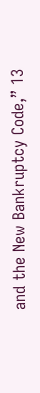and the New Bankruptcy Code,” 13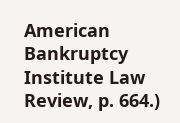American Bankruptcy Institute Law Review, p. 664.)